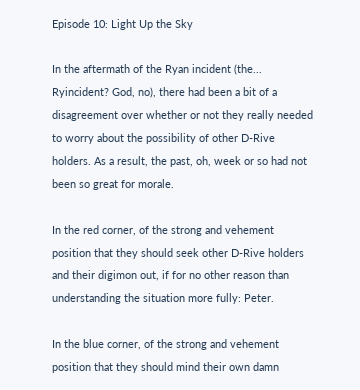Episode 10: Light Up the Sky

In the aftermath of the Ryan incident (the... Ryincident? God, no), there had been a bit of a disagreement over whether or not they really needed to worry about the possibility of other D-Rive holders. As a result, the past, oh, week or so had not been so great for morale.

In the red corner, of the strong and vehement position that they should seek other D-Rive holders and their digimon out, if for no other reason than understanding the situation more fully: Peter.

In the blue corner, of the strong and vehement position that they should mind their own damn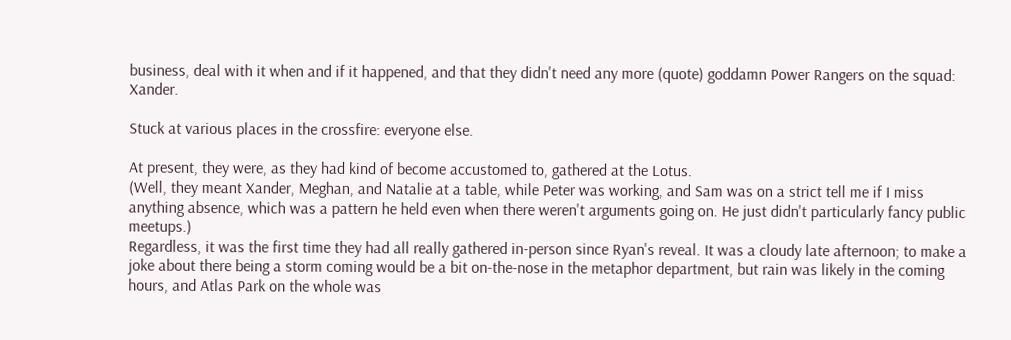business, deal with it when and if it happened, and that they didn't need any more (quote) goddamn Power Rangers on the squad: Xander.

Stuck at various places in the crossfire: everyone else.

At present, they were, as they had kind of become accustomed to, gathered at the Lotus.
(Well, they meant Xander, Meghan, and Natalie at a table, while Peter was working, and Sam was on a strict tell me if I miss anything absence, which was a pattern he held even when there weren't arguments going on. He just didn't particularly fancy public meetups.)
Regardless, it was the first time they had all really gathered in-person since Ryan's reveal. It was a cloudy late afternoon; to make a joke about there being a storm coming would be a bit on-the-nose in the metaphor department, but rain was likely in the coming hours, and Atlas Park on the whole was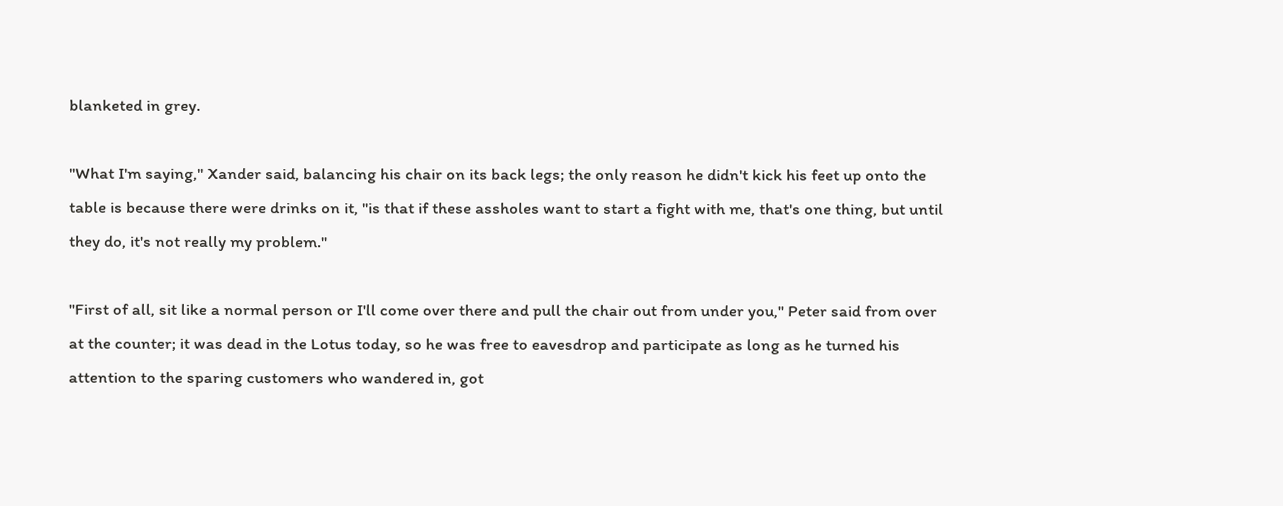blanketed in grey.

"What I'm saying," Xander said, balancing his chair on its back legs; the only reason he didn't kick his feet up onto the table is because there were drinks on it, "is that if these assholes want to start a fight with me, that's one thing, but until they do, it's not really my problem."

"First of all, sit like a normal person or I'll come over there and pull the chair out from under you," Peter said from over at the counter; it was dead in the Lotus today, so he was free to eavesdrop and participate as long as he turned his attention to the sparing customers who wandered in, got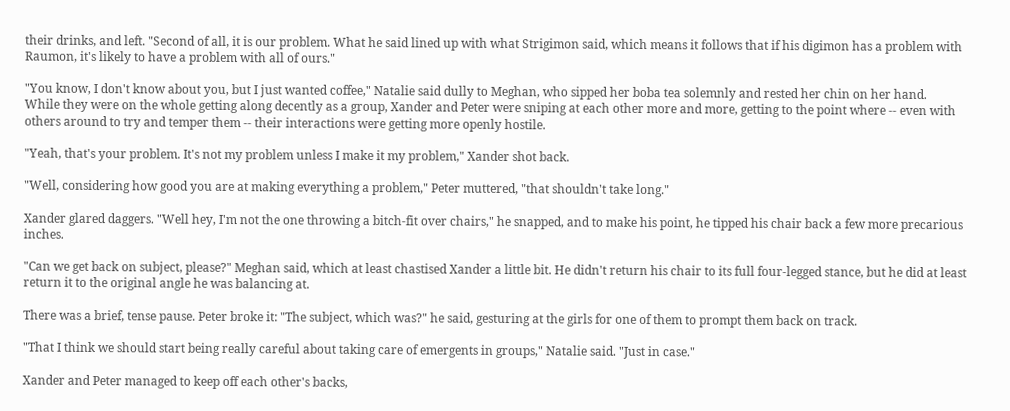their drinks, and left. "Second of all, it is our problem. What he said lined up with what Strigimon said, which means it follows that if his digimon has a problem with Raumon, it's likely to have a problem with all of ours."

"You know, I don't know about you, but I just wanted coffee," Natalie said dully to Meghan, who sipped her boba tea solemnly and rested her chin on her hand.
While they were on the whole getting along decently as a group, Xander and Peter were sniping at each other more and more, getting to the point where -- even with others around to try and temper them -- their interactions were getting more openly hostile.

"Yeah, that's your problem. It's not my problem unless I make it my problem," Xander shot back.

"Well, considering how good you are at making everything a problem," Peter muttered, "that shouldn't take long."

Xander glared daggers. "Well hey, I'm not the one throwing a bitch-fit over chairs," he snapped, and to make his point, he tipped his chair back a few more precarious inches.

"Can we get back on subject, please?" Meghan said, which at least chastised Xander a little bit. He didn't return his chair to its full four-legged stance, but he did at least return it to the original angle he was balancing at.

There was a brief, tense pause. Peter broke it: "The subject, which was?" he said, gesturing at the girls for one of them to prompt them back on track.

"That I think we should start being really careful about taking care of emergents in groups," Natalie said. "Just in case."

Xander and Peter managed to keep off each other's backs,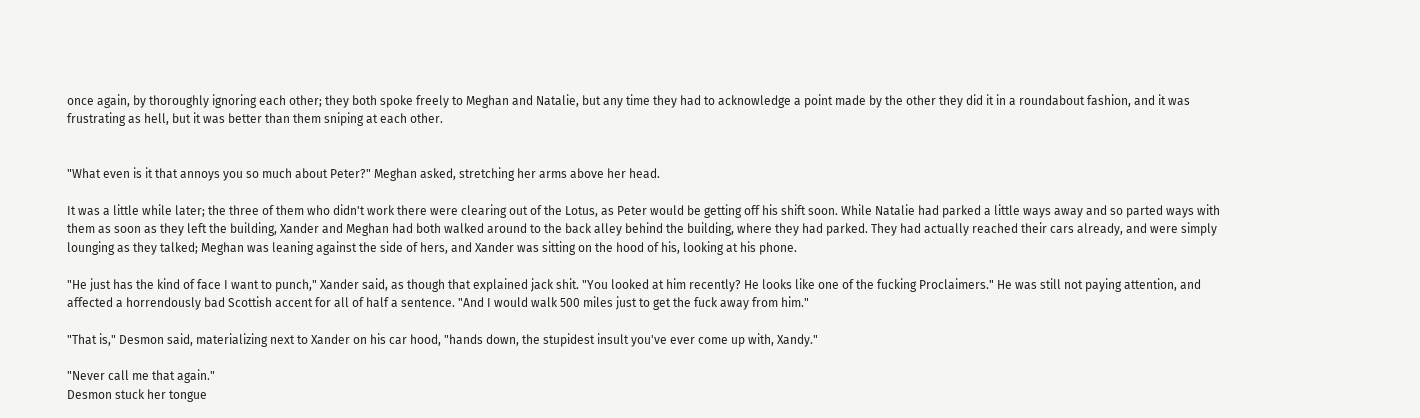once again, by thoroughly ignoring each other; they both spoke freely to Meghan and Natalie, but any time they had to acknowledge a point made by the other they did it in a roundabout fashion, and it was frustrating as hell, but it was better than them sniping at each other.


"What even is it that annoys you so much about Peter?" Meghan asked, stretching her arms above her head.

It was a little while later; the three of them who didn't work there were clearing out of the Lotus, as Peter would be getting off his shift soon. While Natalie had parked a little ways away and so parted ways with them as soon as they left the building, Xander and Meghan had both walked around to the back alley behind the building, where they had parked. They had actually reached their cars already, and were simply lounging as they talked; Meghan was leaning against the side of hers, and Xander was sitting on the hood of his, looking at his phone.

"He just has the kind of face I want to punch," Xander said, as though that explained jack shit. "You looked at him recently? He looks like one of the fucking Proclaimers." He was still not paying attention, and affected a horrendously bad Scottish accent for all of half a sentence. "And I would walk 500 miles just to get the fuck away from him."

"That is," Desmon said, materializing next to Xander on his car hood, "hands down, the stupidest insult you've ever come up with, Xandy."

"Never call me that again."
Desmon stuck her tongue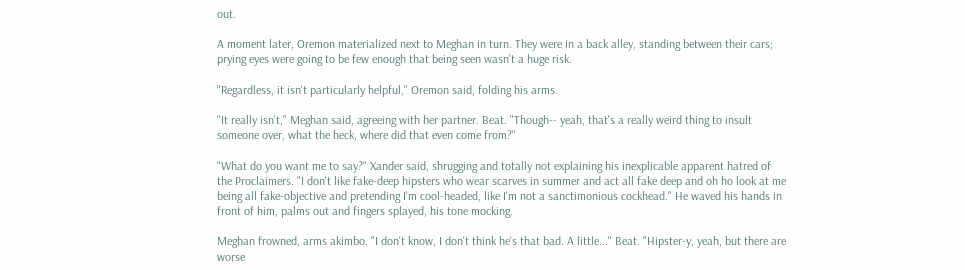out.

A moment later, Oremon materialized next to Meghan in turn. They were in a back alley, standing between their cars; prying eyes were going to be few enough that being seen wasn't a huge risk.

"Regardless, it isn't particularly helpful," Oremon said, folding his arms.

"It really isn't," Meghan said, agreeing with her partner. Beat. "Though-- yeah, that's a really weird thing to insult someone over, what the heck, where did that even come from?"

"What do you want me to say?" Xander said, shrugging and totally not explaining his inexplicable apparent hatred of the Proclaimers. "I don't like fake-deep hipsters who wear scarves in summer and act all fake deep and oh ho look at me being all fake-objective and pretending I'm cool-headed, like I'm not a sanctimonious cockhead." He waved his hands in front of him, palms out and fingers splayed, his tone mocking.

Meghan frowned, arms akimbo. "I don't know, I don't think he's that bad. A little..." Beat. "Hipster-y, yeah, but there are worse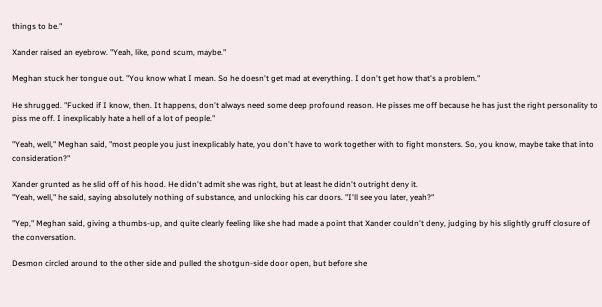things to be."

Xander raised an eyebrow. "Yeah, like, pond scum, maybe."

Meghan stuck her tongue out. "You know what I mean. So he doesn't get mad at everything. I don't get how that's a problem."

He shrugged. "Fucked if I know, then. It happens, don't always need some deep profound reason. He pisses me off because he has just the right personality to piss me off. I inexplicably hate a hell of a lot of people."

"Yeah, well," Meghan said, "most people you just inexplicably hate, you don't have to work together with to fight monsters. So, you know, maybe take that into consideration?"

Xander grunted as he slid off of his hood. He didn't admit she was right, but at least he didn't outright deny it.
"Yeah, well," he said, saying absolutely nothing of substance, and unlocking his car doors. "I'll see you later, yeah?"

"Yep," Meghan said, giving a thumbs-up, and quite clearly feeling like she had made a point that Xander couldn't deny, judging by his slightly gruff closure of the conversation.

Desmon circled around to the other side and pulled the shotgun-side door open, but before she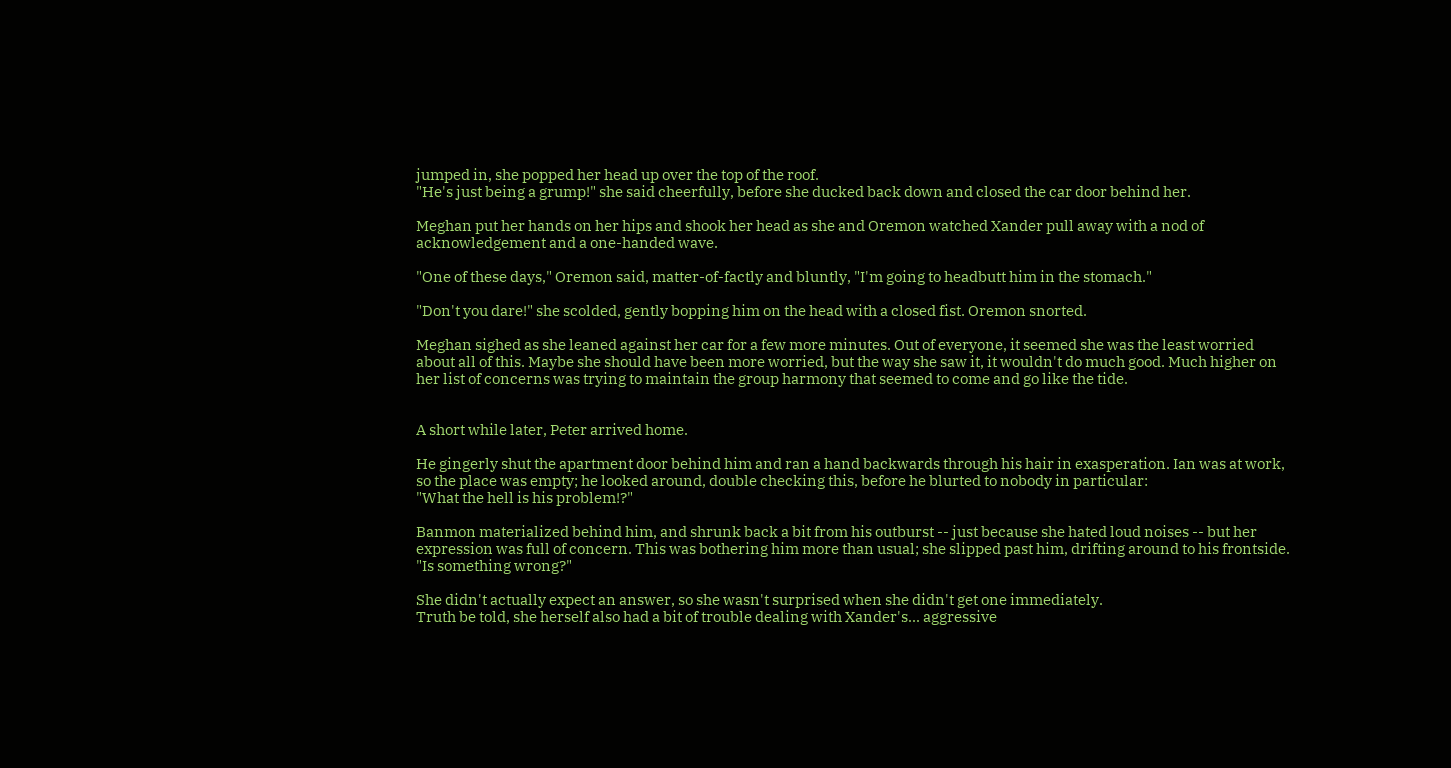jumped in, she popped her head up over the top of the roof.
"He's just being a grump!" she said cheerfully, before she ducked back down and closed the car door behind her.

Meghan put her hands on her hips and shook her head as she and Oremon watched Xander pull away with a nod of acknowledgement and a one-handed wave.

"One of these days," Oremon said, matter-of-factly and bluntly, "I'm going to headbutt him in the stomach."

"Don't you dare!" she scolded, gently bopping him on the head with a closed fist. Oremon snorted.

Meghan sighed as she leaned against her car for a few more minutes. Out of everyone, it seemed she was the least worried about all of this. Maybe she should have been more worried, but the way she saw it, it wouldn't do much good. Much higher on her list of concerns was trying to maintain the group harmony that seemed to come and go like the tide.


A short while later, Peter arrived home.

He gingerly shut the apartment door behind him and ran a hand backwards through his hair in exasperation. Ian was at work, so the place was empty; he looked around, double checking this, before he blurted to nobody in particular:
"What the hell is his problem!?"

Banmon materialized behind him, and shrunk back a bit from his outburst -- just because she hated loud noises -- but her expression was full of concern. This was bothering him more than usual; she slipped past him, drifting around to his frontside. "Is something wrong?"

She didn't actually expect an answer, so she wasn't surprised when she didn't get one immediately.
Truth be told, she herself also had a bit of trouble dealing with Xander's... aggressive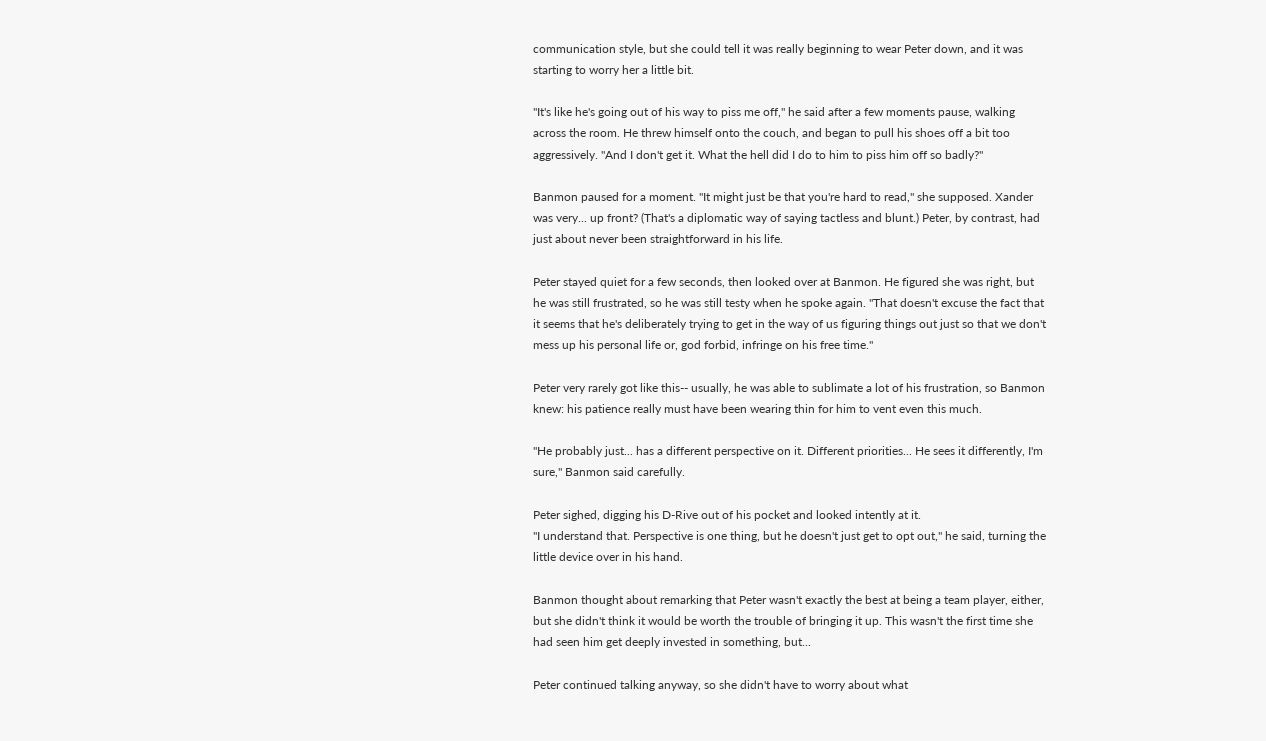communication style, but she could tell it was really beginning to wear Peter down, and it was starting to worry her a little bit.

"It's like he's going out of his way to piss me off," he said after a few moments pause, walking across the room. He threw himself onto the couch, and began to pull his shoes off a bit too aggressively. "And I don't get it. What the hell did I do to him to piss him off so badly?"

Banmon paused for a moment. "It might just be that you're hard to read," she supposed. Xander was very... up front? (That's a diplomatic way of saying tactless and blunt.) Peter, by contrast, had just about never been straightforward in his life.

Peter stayed quiet for a few seconds, then looked over at Banmon. He figured she was right, but he was still frustrated, so he was still testy when he spoke again. "That doesn't excuse the fact that it seems that he's deliberately trying to get in the way of us figuring things out just so that we don't mess up his personal life or, god forbid, infringe on his free time."

Peter very rarely got like this-- usually, he was able to sublimate a lot of his frustration, so Banmon knew: his patience really must have been wearing thin for him to vent even this much.

"He probably just... has a different perspective on it. Different priorities... He sees it differently, I'm sure," Banmon said carefully.

Peter sighed, digging his D-Rive out of his pocket and looked intently at it.
"I understand that. Perspective is one thing, but he doesn't just get to opt out," he said, turning the little device over in his hand.

Banmon thought about remarking that Peter wasn't exactly the best at being a team player, either, but she didn't think it would be worth the trouble of bringing it up. This wasn't the first time she had seen him get deeply invested in something, but...

Peter continued talking anyway, so she didn't have to worry about what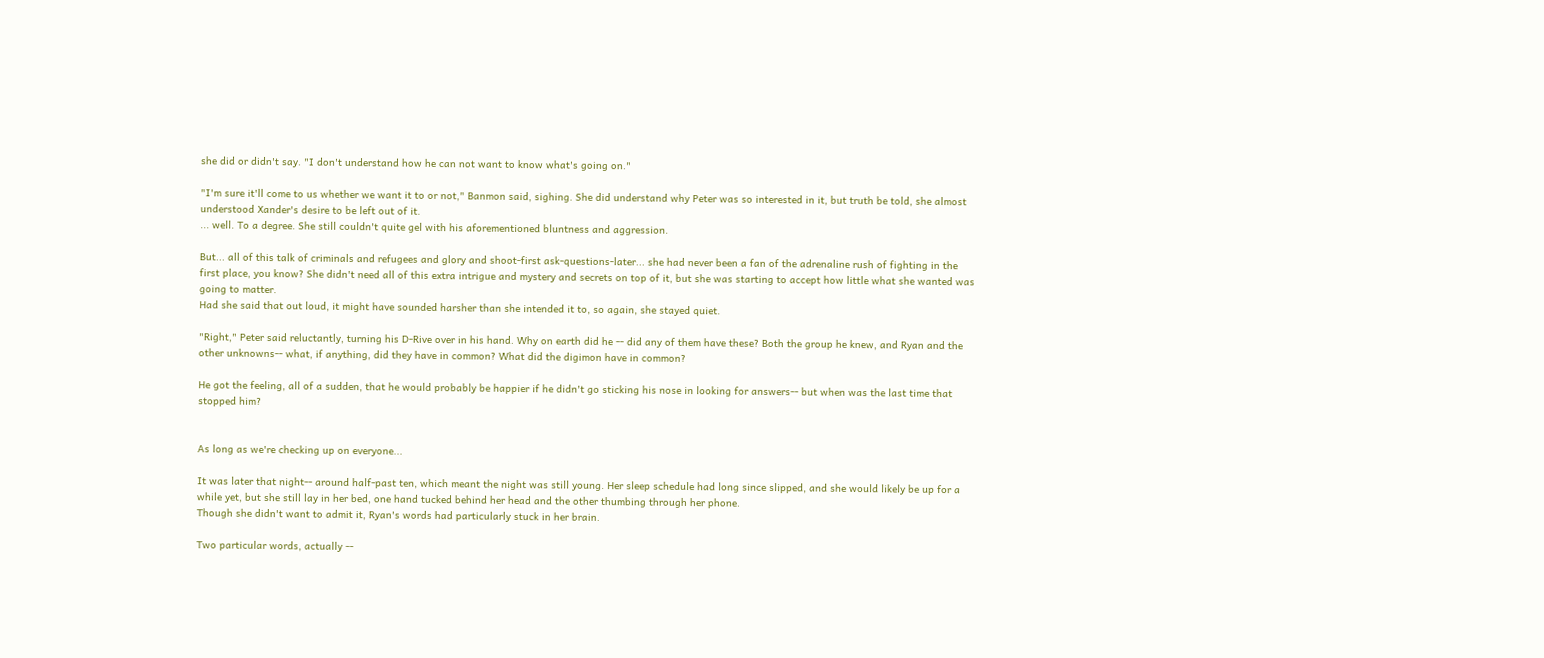she did or didn't say. "I don't understand how he can not want to know what's going on."

"I'm sure it'll come to us whether we want it to or not," Banmon said, sighing. She did understand why Peter was so interested in it, but truth be told, she almost understood Xander's desire to be left out of it.
... well. To a degree. She still couldn't quite gel with his aforementioned bluntness and aggression.

But... all of this talk of criminals and refugees and glory and shoot-first ask-questions-later... she had never been a fan of the adrenaline rush of fighting in the first place, you know? She didn't need all of this extra intrigue and mystery and secrets on top of it, but she was starting to accept how little what she wanted was going to matter.
Had she said that out loud, it might have sounded harsher than she intended it to, so again, she stayed quiet.

"Right," Peter said reluctantly, turning his D-Rive over in his hand. Why on earth did he -- did any of them have these? Both the group he knew, and Ryan and the other unknowns-- what, if anything, did they have in common? What did the digimon have in common?

He got the feeling, all of a sudden, that he would probably be happier if he didn't go sticking his nose in looking for answers-- but when was the last time that stopped him?


As long as we're checking up on everyone...

It was later that night-- around half-past ten, which meant the night was still young. Her sleep schedule had long since slipped, and she would likely be up for a while yet, but she still lay in her bed, one hand tucked behind her head and the other thumbing through her phone.
Though she didn't want to admit it, Ryan's words had particularly stuck in her brain.

Two particular words, actually --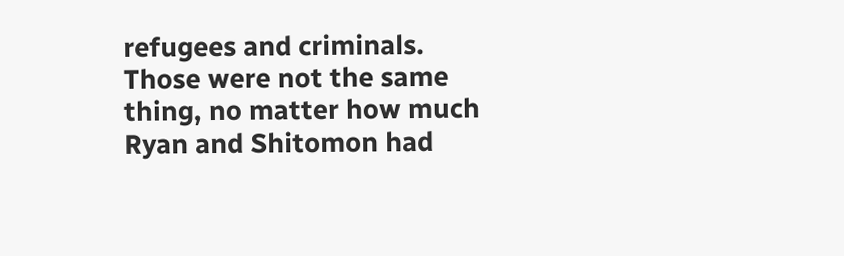refugees and criminals.
Those were not the same thing, no matter how much Ryan and Shitomon had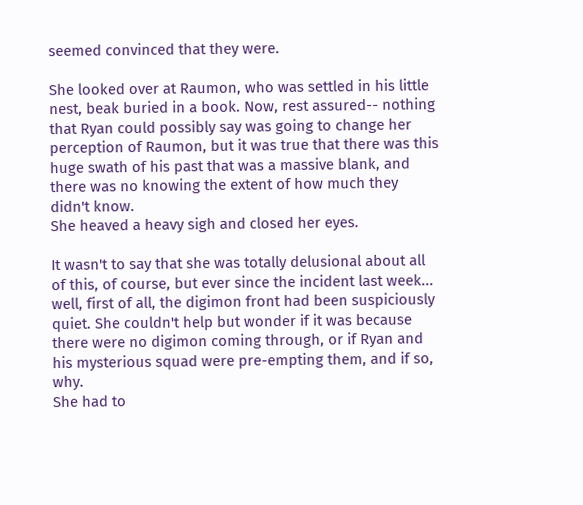seemed convinced that they were.

She looked over at Raumon, who was settled in his little nest, beak buried in a book. Now, rest assured-- nothing that Ryan could possibly say was going to change her perception of Raumon, but it was true that there was this huge swath of his past that was a massive blank, and there was no knowing the extent of how much they didn't know.
She heaved a heavy sigh and closed her eyes.

It wasn't to say that she was totally delusional about all of this, of course, but ever since the incident last week... well, first of all, the digimon front had been suspiciously quiet. She couldn't help but wonder if it was because there were no digimon coming through, or if Ryan and his mysterious squad were pre-empting them, and if so, why.
She had to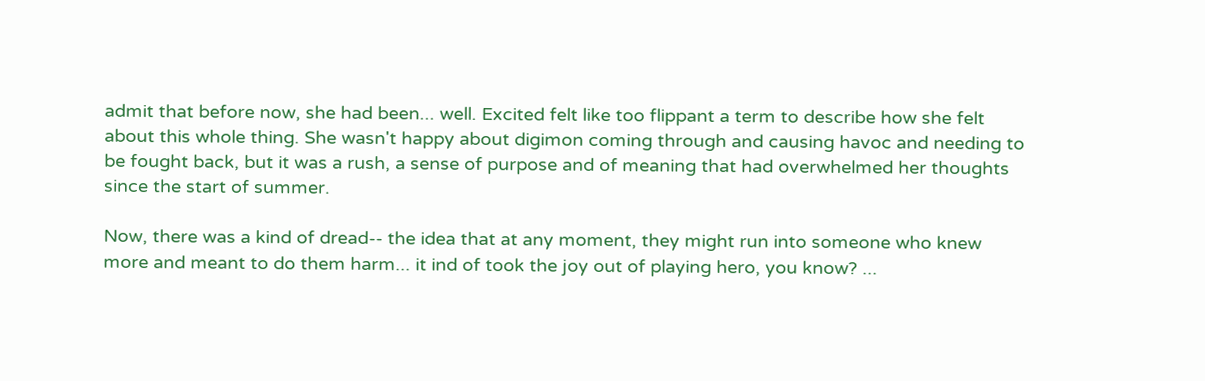admit that before now, she had been... well. Excited felt like too flippant a term to describe how she felt about this whole thing. She wasn't happy about digimon coming through and causing havoc and needing to be fought back, but it was a rush, a sense of purpose and of meaning that had overwhelmed her thoughts since the start of summer.

Now, there was a kind of dread-- the idea that at any moment, they might run into someone who knew more and meant to do them harm... it ind of took the joy out of playing hero, you know? ...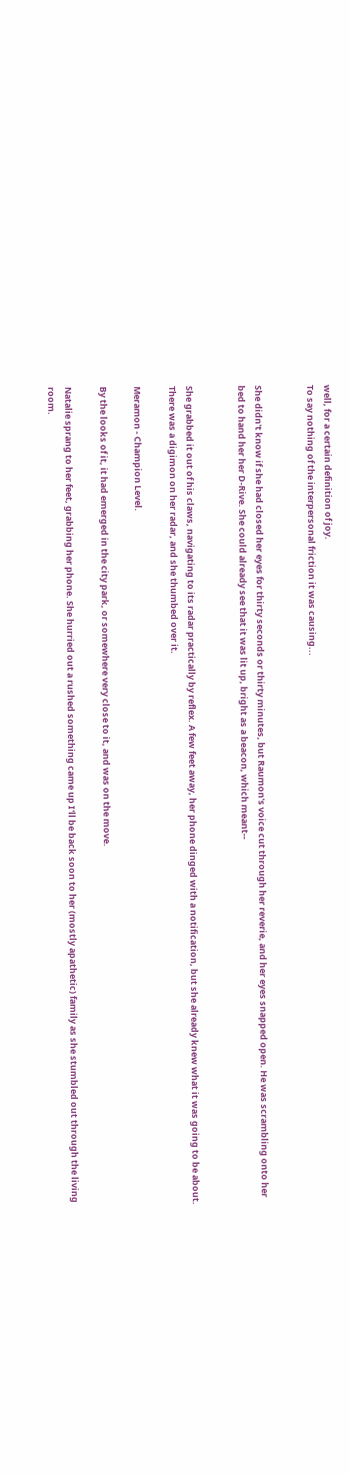well, for a certain definition of joy.
To say nothing of the interpersonal friction it was causing...


She didn't know if she had closed her eyes for thirty seconds or thirty minutes, but Raumon's voice cut through her reverie, and her eyes snapped open. He was scrambling onto her bed to hand her her D-Rive. She could already see that it was lit up, bright as a beacon, which meant--


She grabbed it out of his claws, navigating to its radar practically by reflex. A few feet away, her phone dinged with a notification, but she already knew what it was going to be about. There was a digimon on her radar, and she thumbed over it.

Meramon - Champion Level.

By the looks of it, it had emerged in the city park, or somewhere very close to it, and was on the move.

Natalie sprang to her feet, grabbing her phone. She hurried out a rushed something came up I'll be back soon to her (mostly apathetic) family as she stumbled out through the living room.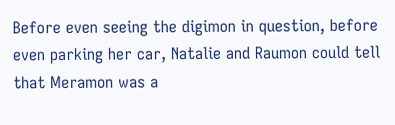Before even seeing the digimon in question, before even parking her car, Natalie and Raumon could tell that Meramon was a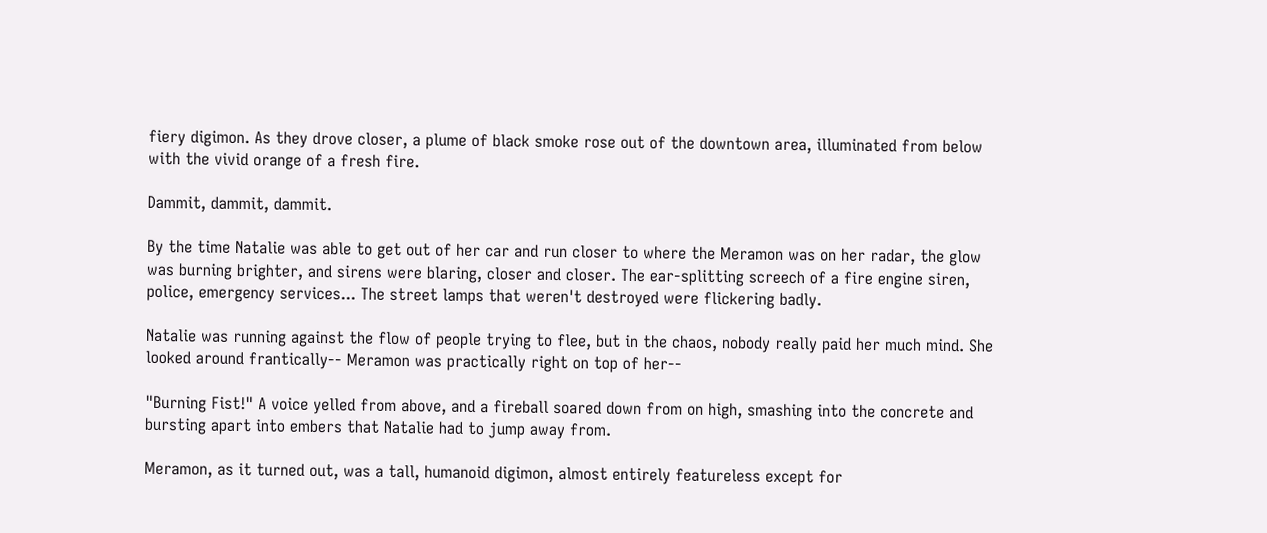fiery digimon. As they drove closer, a plume of black smoke rose out of the downtown area, illuminated from below with the vivid orange of a fresh fire.

Dammit, dammit, dammit.

By the time Natalie was able to get out of her car and run closer to where the Meramon was on her radar, the glow was burning brighter, and sirens were blaring, closer and closer. The ear-splitting screech of a fire engine siren, police, emergency services... The street lamps that weren't destroyed were flickering badly.

Natalie was running against the flow of people trying to flee, but in the chaos, nobody really paid her much mind. She looked around frantically-- Meramon was practically right on top of her--

"Burning Fist!" A voice yelled from above, and a fireball soared down from on high, smashing into the concrete and bursting apart into embers that Natalie had to jump away from.

Meramon, as it turned out, was a tall, humanoid digimon, almost entirely featureless except for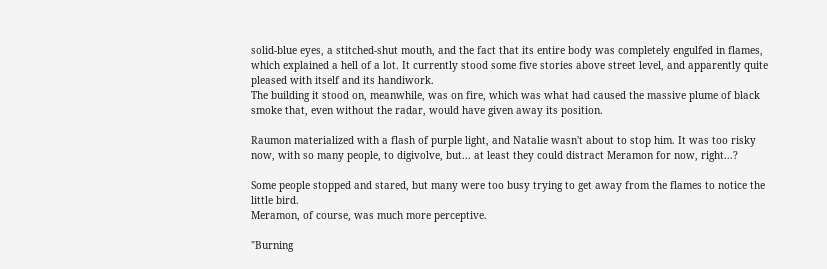solid-blue eyes, a stitched-shut mouth, and the fact that its entire body was completely engulfed in flames, which explained a hell of a lot. It currently stood some five stories above street level, and apparently quite pleased with itself and its handiwork.
The building it stood on, meanwhile, was on fire, which was what had caused the massive plume of black smoke that, even without the radar, would have given away its position.

Raumon materialized with a flash of purple light, and Natalie wasn't about to stop him. It was too risky now, with so many people, to digivolve, but... at least they could distract Meramon for now, right...?

Some people stopped and stared, but many were too busy trying to get away from the flames to notice the little bird.
Meramon, of course, was much more perceptive.

"Burning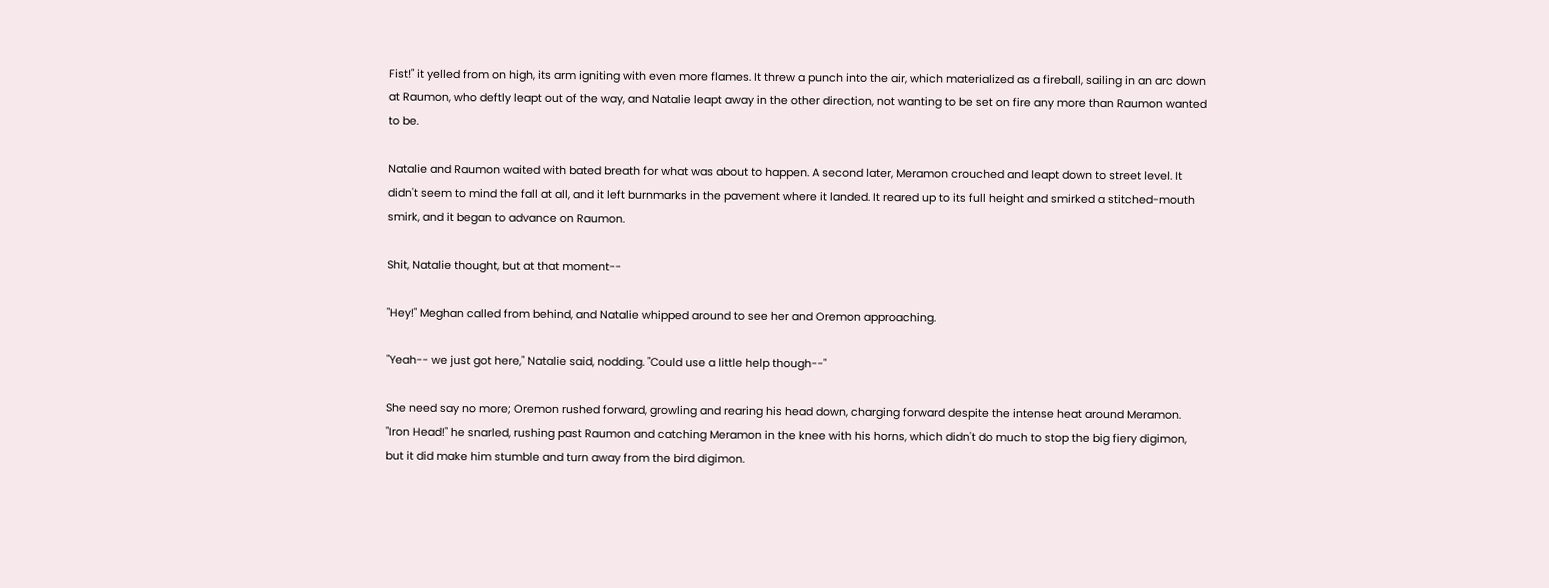Fist!" it yelled from on high, its arm igniting with even more flames. It threw a punch into the air, which materialized as a fireball, sailing in an arc down at Raumon, who deftly leapt out of the way, and Natalie leapt away in the other direction, not wanting to be set on fire any more than Raumon wanted to be.

Natalie and Raumon waited with bated breath for what was about to happen. A second later, Meramon crouched and leapt down to street level. It didn't seem to mind the fall at all, and it left burnmarks in the pavement where it landed. It reared up to its full height and smirked a stitched-mouth smirk, and it began to advance on Raumon.

Shit, Natalie thought, but at that moment--

"Hey!" Meghan called from behind, and Natalie whipped around to see her and Oremon approaching.

"Yeah-- we just got here," Natalie said, nodding. "Could use a little help though--"

She need say no more; Oremon rushed forward, growling and rearing his head down, charging forward despite the intense heat around Meramon. "Iron Head!" he snarled, rushing past Raumon and catching Meramon in the knee with his horns, which didn't do much to stop the big fiery digimon, but it did make him stumble and turn away from the bird digimon.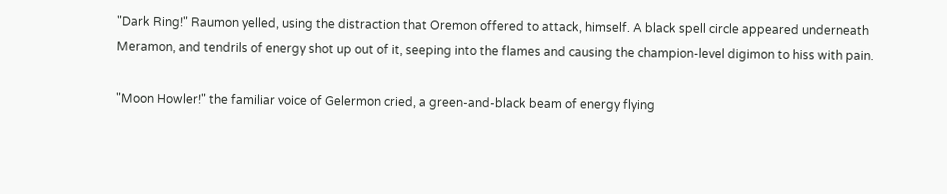"Dark Ring!" Raumon yelled, using the distraction that Oremon offered to attack, himself. A black spell circle appeared underneath Meramon, and tendrils of energy shot up out of it, seeping into the flames and causing the champion-level digimon to hiss with pain.

"Moon Howler!" the familiar voice of Gelermon cried, a green-and-black beam of energy flying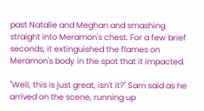past Natalie and Meghan and smashing straight into Meramon's chest. For a few brief seconds, it extinguished the flames on Meramon's body in the spot that it impacted.

"Well, this is just great, isn't it?" Sam said as he arrived on the scene, running up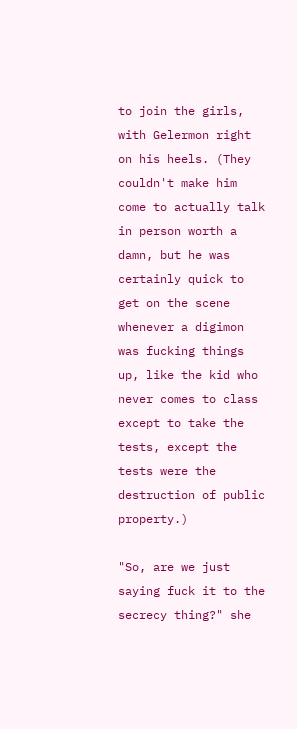to join the girls, with Gelermon right on his heels. (They couldn't make him come to actually talk in person worth a damn, but he was certainly quick to get on the scene whenever a digimon was fucking things up, like the kid who never comes to class except to take the tests, except the tests were the destruction of public property.)

"So, are we just saying fuck it to the secrecy thing?" she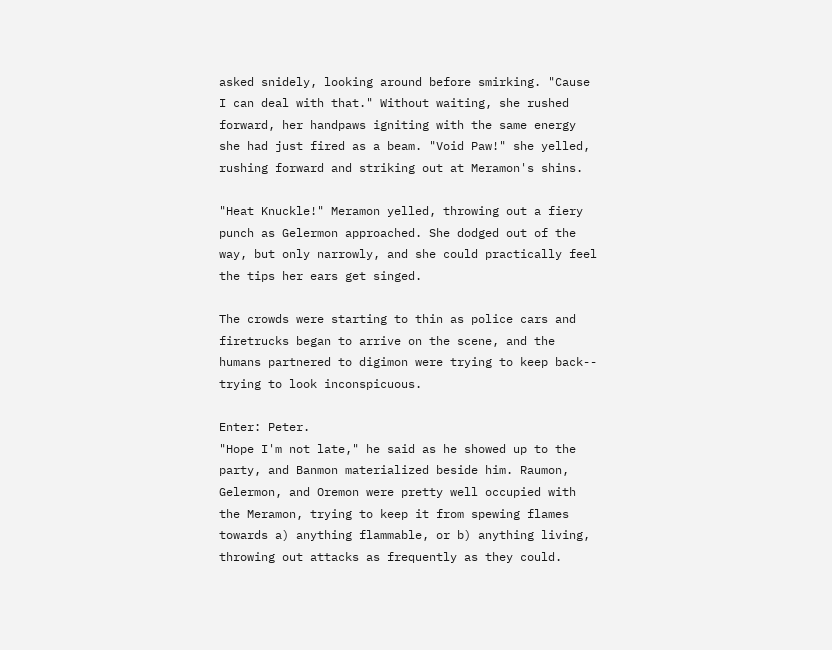asked snidely, looking around before smirking. "Cause I can deal with that." Without waiting, she rushed forward, her handpaws igniting with the same energy she had just fired as a beam. "Void Paw!" she yelled, rushing forward and striking out at Meramon's shins.

"Heat Knuckle!" Meramon yelled, throwing out a fiery punch as Gelermon approached. She dodged out of the way, but only narrowly, and she could practically feel the tips her ears get singed.

The crowds were starting to thin as police cars and firetrucks began to arrive on the scene, and the humans partnered to digimon were trying to keep back-- trying to look inconspicuous.

Enter: Peter.
"Hope I'm not late," he said as he showed up to the party, and Banmon materialized beside him. Raumon, Gelermon, and Oremon were pretty well occupied with the Meramon, trying to keep it from spewing flames towards a) anything flammable, or b) anything living, throwing out attacks as frequently as they could.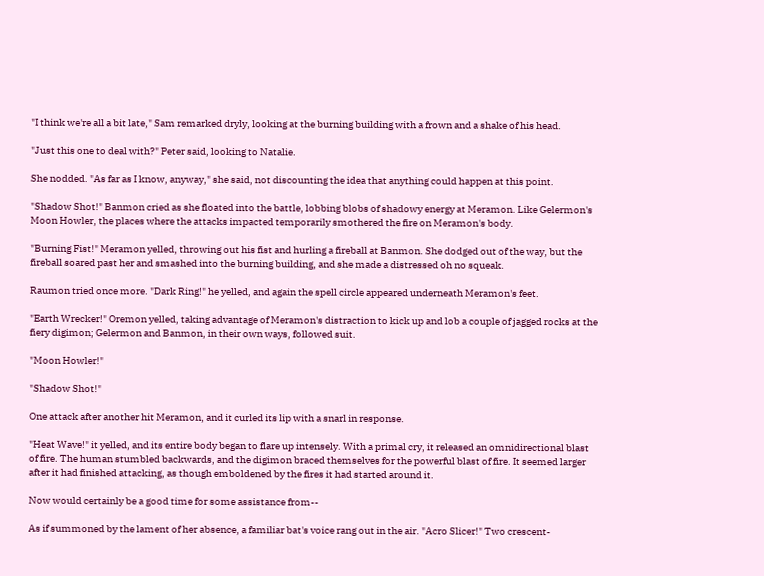"I think we're all a bit late," Sam remarked dryly, looking at the burning building with a frown and a shake of his head.

"Just this one to deal with?" Peter said, looking to Natalie.

She nodded. "As far as I know, anyway," she said, not discounting the idea that anything could happen at this point.

"Shadow Shot!" Banmon cried as she floated into the battle, lobbing blobs of shadowy energy at Meramon. Like Gelermon's Moon Howler, the places where the attacks impacted temporarily smothered the fire on Meramon's body.

"Burning Fist!" Meramon yelled, throwing out his fist and hurling a fireball at Banmon. She dodged out of the way, but the fireball soared past her and smashed into the burning building, and she made a distressed oh no squeak.

Raumon tried once more. "Dark Ring!" he yelled, and again the spell circle appeared underneath Meramon's feet.

"Earth Wrecker!" Oremon yelled, taking advantage of Meramon's distraction to kick up and lob a couple of jagged rocks at the fiery digimon; Gelermon and Banmon, in their own ways, followed suit.

"Moon Howler!"

"Shadow Shot!"

One attack after another hit Meramon, and it curled its lip with a snarl in response.

"Heat Wave!" it yelled, and its entire body began to flare up intensely. With a primal cry, it released an omnidirectional blast of fire. The human stumbled backwards, and the digimon braced themselves for the powerful blast of fire. It seemed larger after it had finished attacking, as though emboldened by the fires it had started around it.

Now would certainly be a good time for some assistance from--

As if summoned by the lament of her absence, a familiar bat's voice rang out in the air. "Acro Slicer!" Two crescent-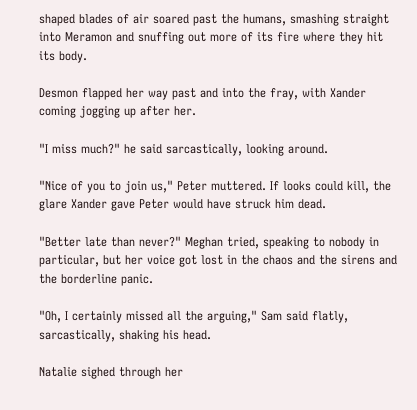shaped blades of air soared past the humans, smashing straight into Meramon and snuffing out more of its fire where they hit its body.

Desmon flapped her way past and into the fray, with Xander coming jogging up after her.

"I miss much?" he said sarcastically, looking around.

"Nice of you to join us," Peter muttered. If looks could kill, the glare Xander gave Peter would have struck him dead.

"Better late than never?" Meghan tried, speaking to nobody in particular, but her voice got lost in the chaos and the sirens and the borderline panic.

"Oh, I certainly missed all the arguing," Sam said flatly, sarcastically, shaking his head.

Natalie sighed through her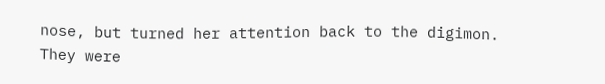nose, but turned her attention back to the digimon. They were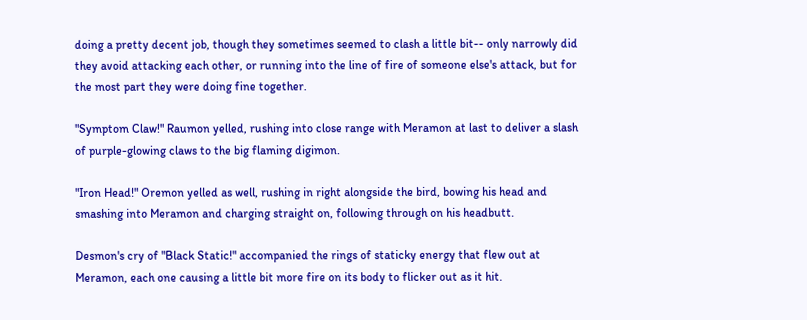doing a pretty decent job, though they sometimes seemed to clash a little bit-- only narrowly did they avoid attacking each other, or running into the line of fire of someone else's attack, but for the most part they were doing fine together.

"Symptom Claw!" Raumon yelled, rushing into close range with Meramon at last to deliver a slash of purple-glowing claws to the big flaming digimon.

"Iron Head!" Oremon yelled as well, rushing in right alongside the bird, bowing his head and smashing into Meramon and charging straight on, following through on his headbutt.

Desmon's cry of "Black Static!" accompanied the rings of staticky energy that flew out at Meramon, each one causing a little bit more fire on its body to flicker out as it hit.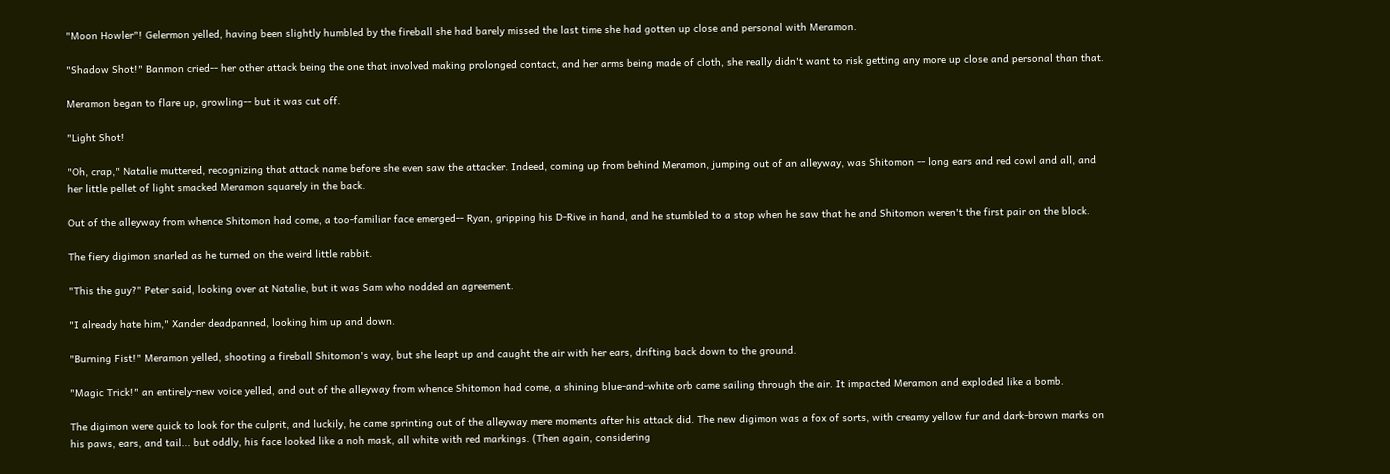"Moon Howler"! Gelermon yelled, having been slightly humbled by the fireball she had barely missed the last time she had gotten up close and personal with Meramon.

"Shadow Shot!" Banmon cried-- her other attack being the one that involved making prolonged contact, and her arms being made of cloth, she really didn't want to risk getting any more up close and personal than that.

Meramon began to flare up, growling-- but it was cut off.

"Light Shot!

"Oh, crap," Natalie muttered, recognizing that attack name before she even saw the attacker. Indeed, coming up from behind Meramon, jumping out of an alleyway, was Shitomon -- long ears and red cowl and all, and her little pellet of light smacked Meramon squarely in the back.

Out of the alleyway from whence Shitomon had come, a too-familiar face emerged-- Ryan, gripping his D-Rive in hand, and he stumbled to a stop when he saw that he and Shitomon weren't the first pair on the block.

The fiery digimon snarled as he turned on the weird little rabbit.

"This the guy?" Peter said, looking over at Natalie, but it was Sam who nodded an agreement.

"I already hate him," Xander deadpanned, looking him up and down.

"Burning Fist!" Meramon yelled, shooting a fireball Shitomon's way, but she leapt up and caught the air with her ears, drifting back down to the ground.

"Magic Trick!" an entirely-new voice yelled, and out of the alleyway from whence Shitomon had come, a shining blue-and-white orb came sailing through the air. It impacted Meramon and exploded like a bomb.

The digimon were quick to look for the culprit, and luckily, he came sprinting out of the alleyway mere moments after his attack did. The new digimon was a fox of sorts, with creamy yellow fur and dark-brown marks on his paws, ears, and tail... but oddly, his face looked like a noh mask, all white with red markings. (Then again, considering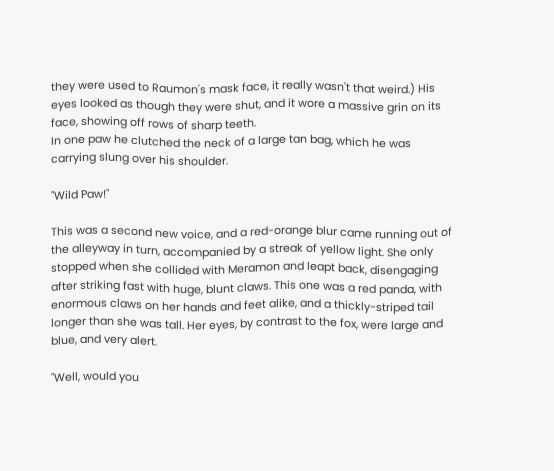they were used to Raumon's mask face, it really wasn't that weird.) His eyes looked as though they were shut, and it wore a massive grin on its face, showing off rows of sharp teeth.
In one paw he clutched the neck of a large tan bag, which he was carrying slung over his shoulder.

"Wild Paw!"

This was a second new voice, and a red-orange blur came running out of the alleyway in turn, accompanied by a streak of yellow light. She only stopped when she collided with Meramon and leapt back, disengaging after striking fast with huge, blunt claws. This one was a red panda, with enormous claws on her hands and feet alike, and a thickly-striped tail longer than she was tall. Her eyes, by contrast to the fox, were large and blue, and very alert.

"Well, would you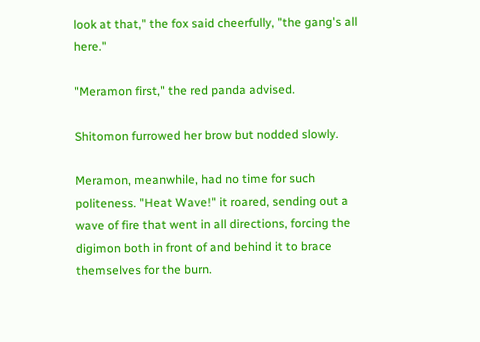look at that," the fox said cheerfully, "the gang's all here."

"Meramon first," the red panda advised.

Shitomon furrowed her brow but nodded slowly.

Meramon, meanwhile, had no time for such politeness. "Heat Wave!" it roared, sending out a wave of fire that went in all directions, forcing the digimon both in front of and behind it to brace themselves for the burn.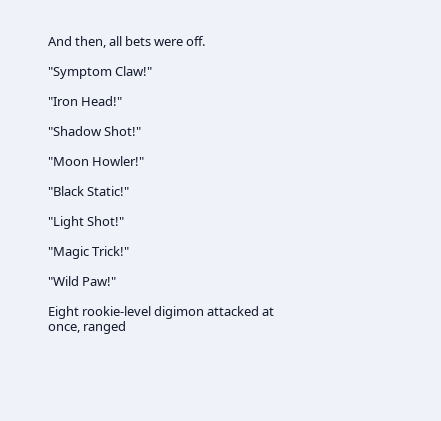And then, all bets were off.

"Symptom Claw!"

"Iron Head!"

"Shadow Shot!"

"Moon Howler!"

"Black Static!"

"Light Shot!"

"Magic Trick!"

"Wild Paw!"

Eight rookie-level digimon attacked at once, ranged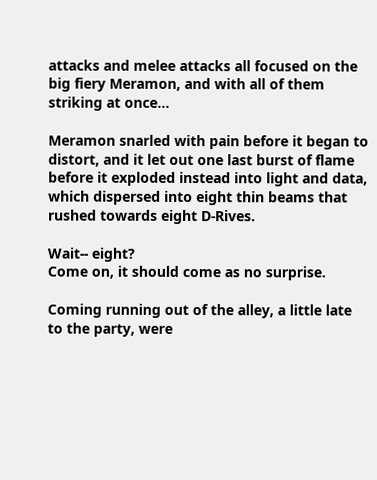attacks and melee attacks all focused on the big fiery Meramon, and with all of them striking at once...

Meramon snarled with pain before it began to distort, and it let out one last burst of flame before it exploded instead into light and data, which dispersed into eight thin beams that rushed towards eight D-Rives.

Wait-- eight?
Come on, it should come as no surprise.

Coming running out of the alley, a little late to the party, were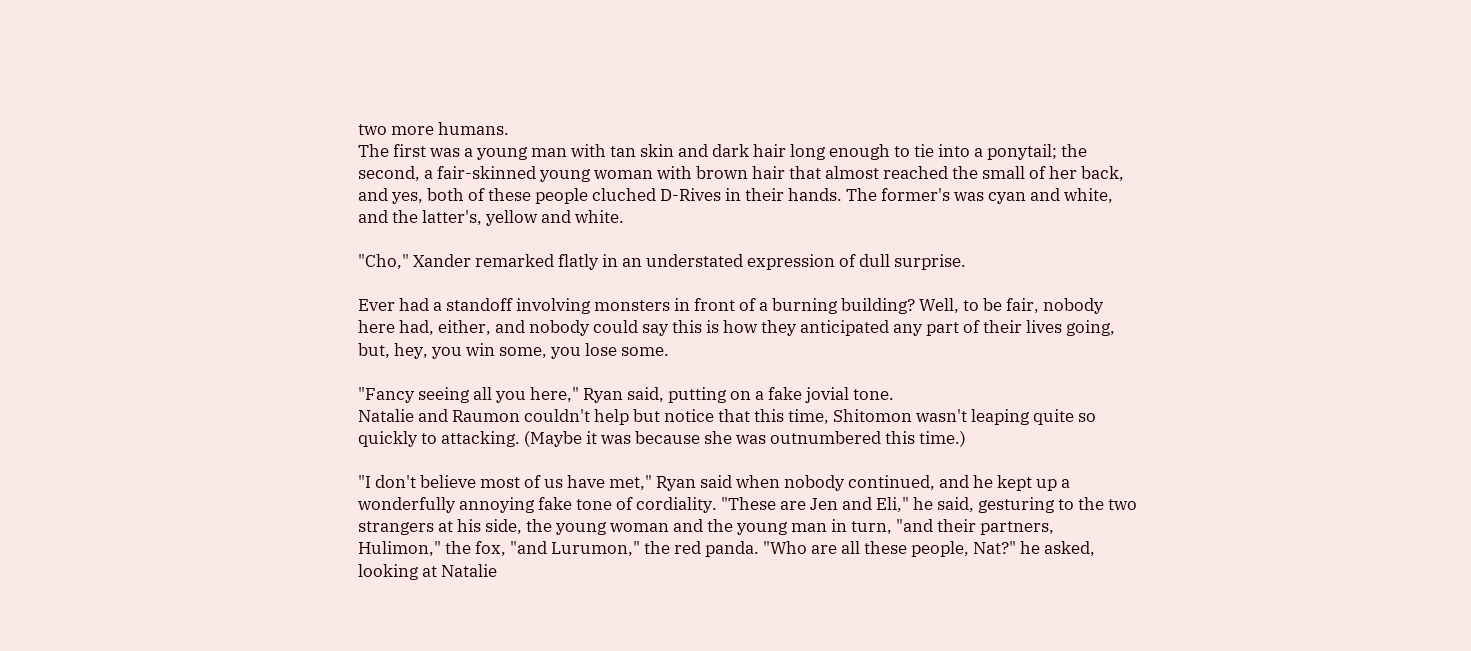two more humans.
The first was a young man with tan skin and dark hair long enough to tie into a ponytail; the second, a fair-skinned young woman with brown hair that almost reached the small of her back, and yes, both of these people cluched D-Rives in their hands. The former's was cyan and white, and the latter's, yellow and white.

"Cho," Xander remarked flatly in an understated expression of dull surprise.

Ever had a standoff involving monsters in front of a burning building? Well, to be fair, nobody here had, either, and nobody could say this is how they anticipated any part of their lives going, but, hey, you win some, you lose some.

"Fancy seeing all you here," Ryan said, putting on a fake jovial tone.
Natalie and Raumon couldn't help but notice that this time, Shitomon wasn't leaping quite so quickly to attacking. (Maybe it was because she was outnumbered this time.)

"I don't believe most of us have met," Ryan said when nobody continued, and he kept up a wonderfully annoying fake tone of cordiality. "These are Jen and Eli," he said, gesturing to the two strangers at his side, the young woman and the young man in turn, "and their partners, Hulimon," the fox, "and Lurumon," the red panda. "Who are all these people, Nat?" he asked, looking at Natalie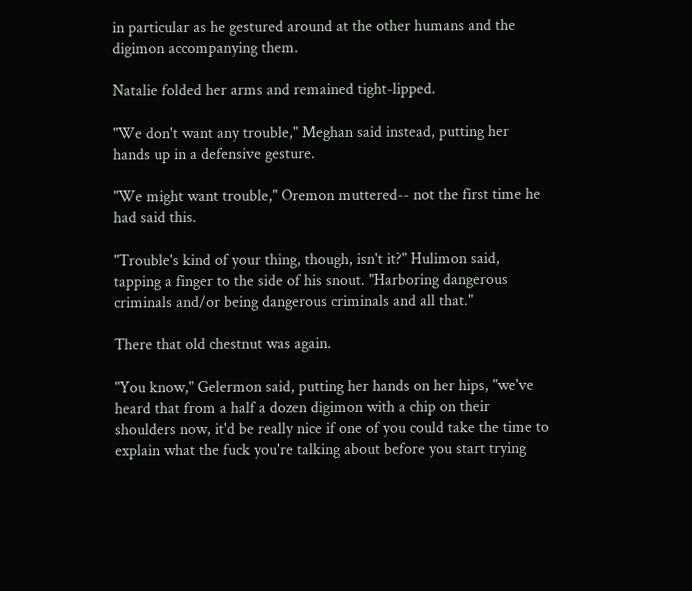in particular as he gestured around at the other humans and the digimon accompanying them.

Natalie folded her arms and remained tight-lipped.

"We don't want any trouble," Meghan said instead, putting her hands up in a defensive gesture.

"We might want trouble," Oremon muttered-- not the first time he had said this.

"Trouble's kind of your thing, though, isn't it?" Hulimon said, tapping a finger to the side of his snout. "Harboring dangerous criminals and/or being dangerous criminals and all that."

There that old chestnut was again.

"You know," Gelermon said, putting her hands on her hips, "we've heard that from a half a dozen digimon with a chip on their shoulders now, it'd be really nice if one of you could take the time to explain what the fuck you're talking about before you start trying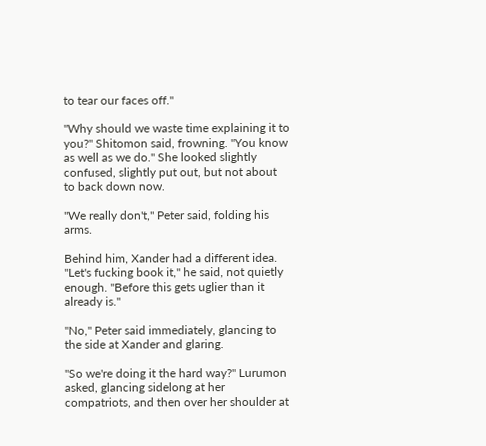to tear our faces off."

"Why should we waste time explaining it to you?" Shitomon said, frowning. "You know as well as we do." She looked slightly confused, slightly put out, but not about to back down now.

"We really don't," Peter said, folding his arms.

Behind him, Xander had a different idea. "Let's fucking book it," he said, not quietly enough. "Before this gets uglier than it already is."

"No," Peter said immediately, glancing to the side at Xander and glaring.

"So we're doing it the hard way?" Lurumon asked, glancing sidelong at her compatriots, and then over her shoulder at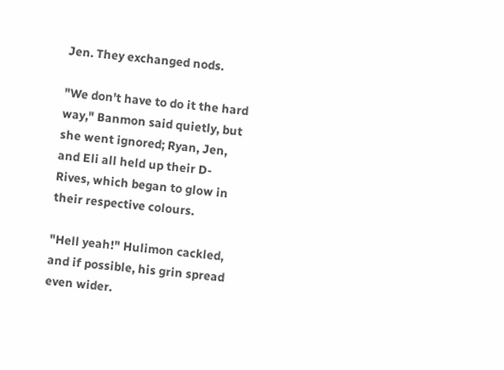Jen. They exchanged nods.

"We don't have to do it the hard way," Banmon said quietly, but she went ignored; Ryan, Jen, and Eli all held up their D-Rives, which began to glow in their respective colours.

"Hell yeah!" Hulimon cackled, and if possible, his grin spread even wider.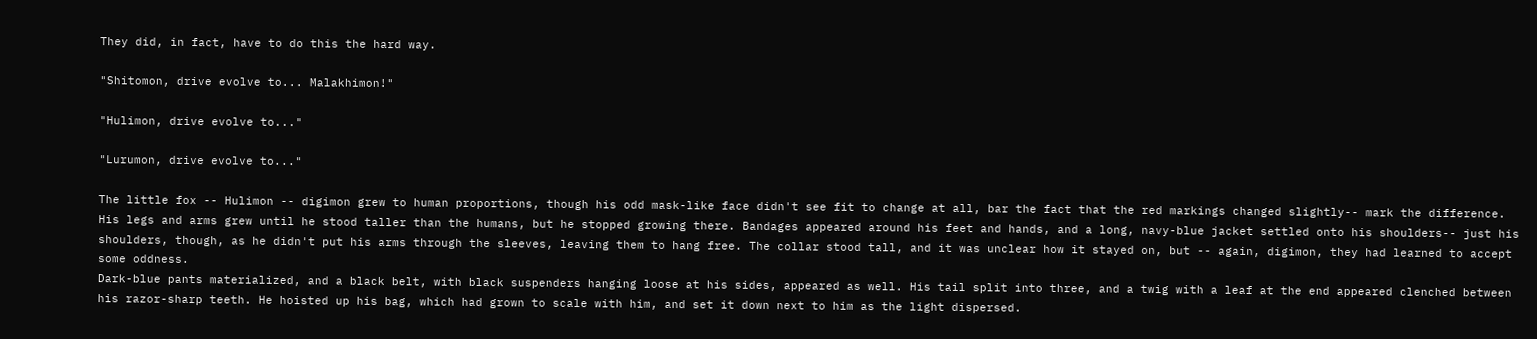They did, in fact, have to do this the hard way.

"Shitomon, drive evolve to... Malakhimon!"

"Hulimon, drive evolve to..."

"Lurumon, drive evolve to..."

The little fox -- Hulimon -- digimon grew to human proportions, though his odd mask-like face didn't see fit to change at all, bar the fact that the red markings changed slightly-- mark the difference. His legs and arms grew until he stood taller than the humans, but he stopped growing there. Bandages appeared around his feet and hands, and a long, navy-blue jacket settled onto his shoulders-- just his shoulders, though, as he didn't put his arms through the sleeves, leaving them to hang free. The collar stood tall, and it was unclear how it stayed on, but -- again, digimon, they had learned to accept some oddness.
Dark-blue pants materialized, and a black belt, with black suspenders hanging loose at his sides, appeared as well. His tail split into three, and a twig with a leaf at the end appeared clenched between his razor-sharp teeth. He hoisted up his bag, which had grown to scale with him, and set it down next to him as the light dispersed.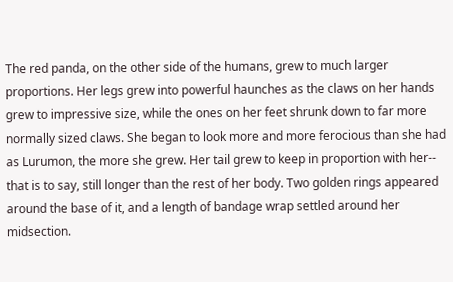The red panda, on the other side of the humans, grew to much larger proportions. Her legs grew into powerful haunches as the claws on her hands grew to impressive size, while the ones on her feet shrunk down to far more normally sized claws. She began to look more and more ferocious than she had as Lurumon, the more she grew. Her tail grew to keep in proportion with her-- that is to say, still longer than the rest of her body. Two golden rings appeared around the base of it, and a length of bandage wrap settled around her midsection.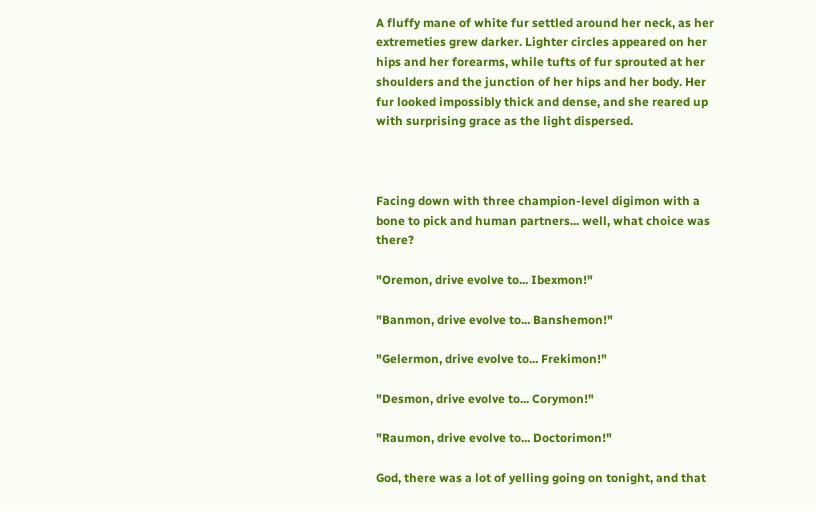A fluffy mane of white fur settled around her neck, as her extremeties grew darker. Lighter circles appeared on her hips and her forearms, while tufts of fur sprouted at her shoulders and the junction of her hips and her body. Her fur looked impossibly thick and dense, and she reared up with surprising grace as the light dispersed.



Facing down with three champion-level digimon with a bone to pick and human partners... well, what choice was there?

"Oremon, drive evolve to... Ibexmon!"

"Banmon, drive evolve to... Banshemon!"

"Gelermon, drive evolve to... Frekimon!"

"Desmon, drive evolve to... Corymon!"

"Raumon, drive evolve to... Doctorimon!"

God, there was a lot of yelling going on tonight, and that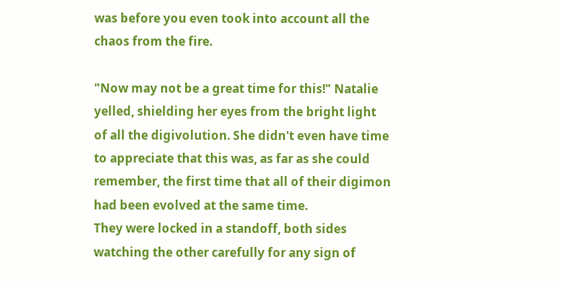was before you even took into account all the chaos from the fire.

"Now may not be a great time for this!" Natalie yelled, shielding her eyes from the bright light of all the digivolution. She didn't even have time to appreciate that this was, as far as she could remember, the first time that all of their digimon had been evolved at the same time.
They were locked in a standoff, both sides watching the other carefully for any sign of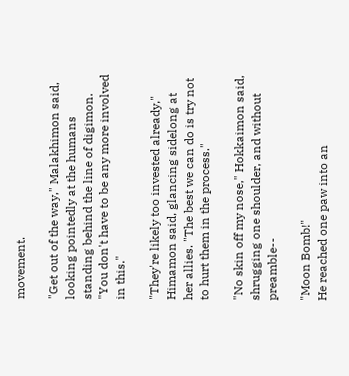movement.

"Get out of the way," Malakhimon said, looking pointedly at the humans standing behind the line of digimon. "You don't have to be any more involved in this."

"They're likely too invested already," Himamon said, glancing sidelong at her allies. "The best we can do is try not to hurt them in the process."

"No skin off my nose," Hokkaimon said, shrugging one shoulder, and without preamble--

"Moon Bomb!"
He reached one paw into an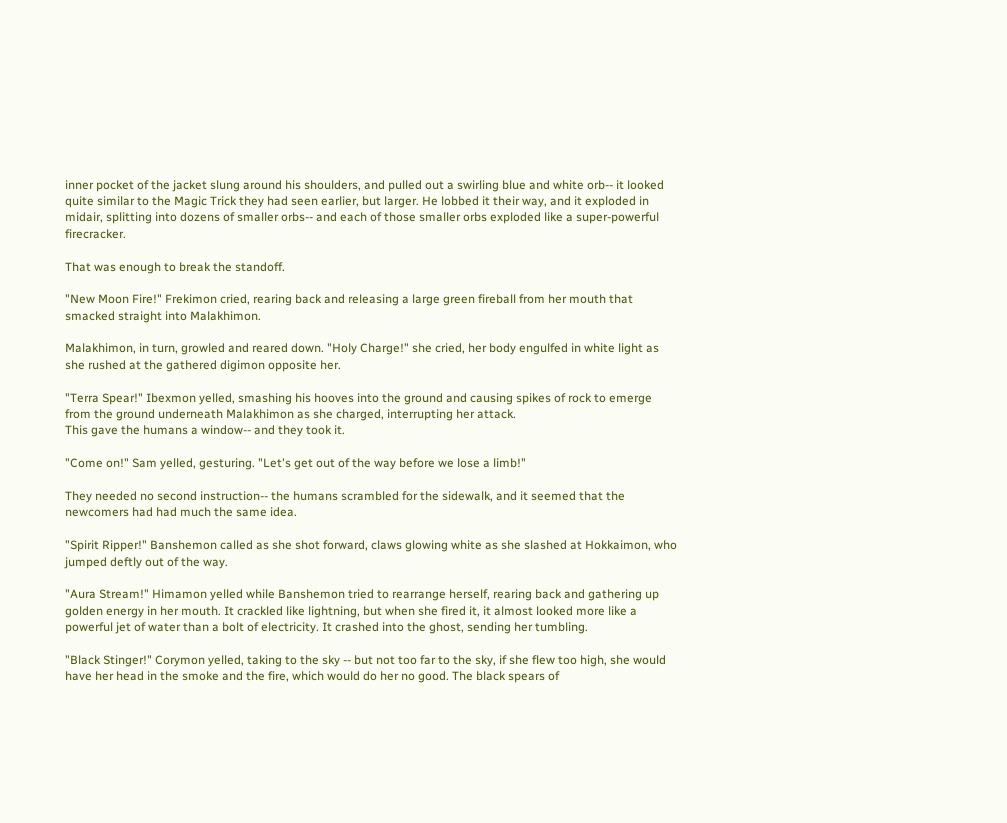inner pocket of the jacket slung around his shoulders, and pulled out a swirling blue and white orb-- it looked quite similar to the Magic Trick they had seen earlier, but larger. He lobbed it their way, and it exploded in midair, splitting into dozens of smaller orbs-- and each of those smaller orbs exploded like a super-powerful firecracker.

That was enough to break the standoff.

"New Moon Fire!" Frekimon cried, rearing back and releasing a large green fireball from her mouth that smacked straight into Malakhimon.

Malakhimon, in turn, growled and reared down. "Holy Charge!" she cried, her body engulfed in white light as she rushed at the gathered digimon opposite her.

"Terra Spear!" Ibexmon yelled, smashing his hooves into the ground and causing spikes of rock to emerge from the ground underneath Malakhimon as she charged, interrupting her attack.
This gave the humans a window-- and they took it.

"Come on!" Sam yelled, gesturing. "Let's get out of the way before we lose a limb!"

They needed no second instruction-- the humans scrambled for the sidewalk, and it seemed that the newcomers had had much the same idea.

"Spirit Ripper!" Banshemon called as she shot forward, claws glowing white as she slashed at Hokkaimon, who jumped deftly out of the way.

"Aura Stream!" Himamon yelled while Banshemon tried to rearrange herself, rearing back and gathering up golden energy in her mouth. It crackled like lightning, but when she fired it, it almost looked more like a powerful jet of water than a bolt of electricity. It crashed into the ghost, sending her tumbling.

"Black Stinger!" Corymon yelled, taking to the sky -- but not too far to the sky, if she flew too high, she would have her head in the smoke and the fire, which would do her no good. The black spears of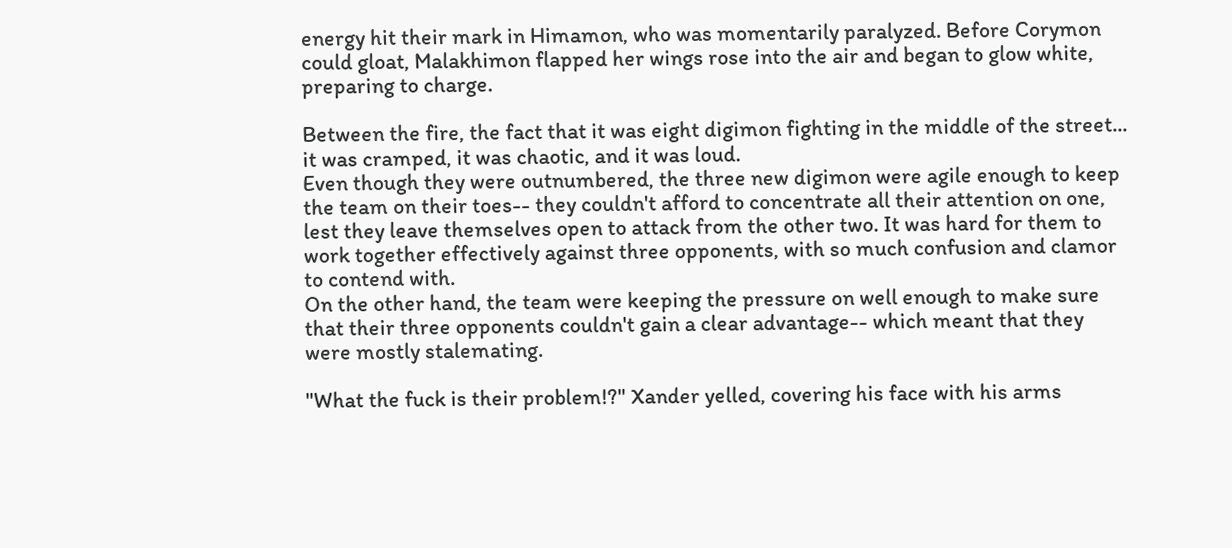energy hit their mark in Himamon, who was momentarily paralyzed. Before Corymon could gloat, Malakhimon flapped her wings rose into the air and began to glow white, preparing to charge.

Between the fire, the fact that it was eight digimon fighting in the middle of the street... it was cramped, it was chaotic, and it was loud.
Even though they were outnumbered, the three new digimon were agile enough to keep the team on their toes-- they couldn't afford to concentrate all their attention on one, lest they leave themselves open to attack from the other two. It was hard for them to work together effectively against three opponents, with so much confusion and clamor to contend with.
On the other hand, the team were keeping the pressure on well enough to make sure that their three opponents couldn't gain a clear advantage-- which meant that they were mostly stalemating.

"What the fuck is their problem!?" Xander yelled, covering his face with his arms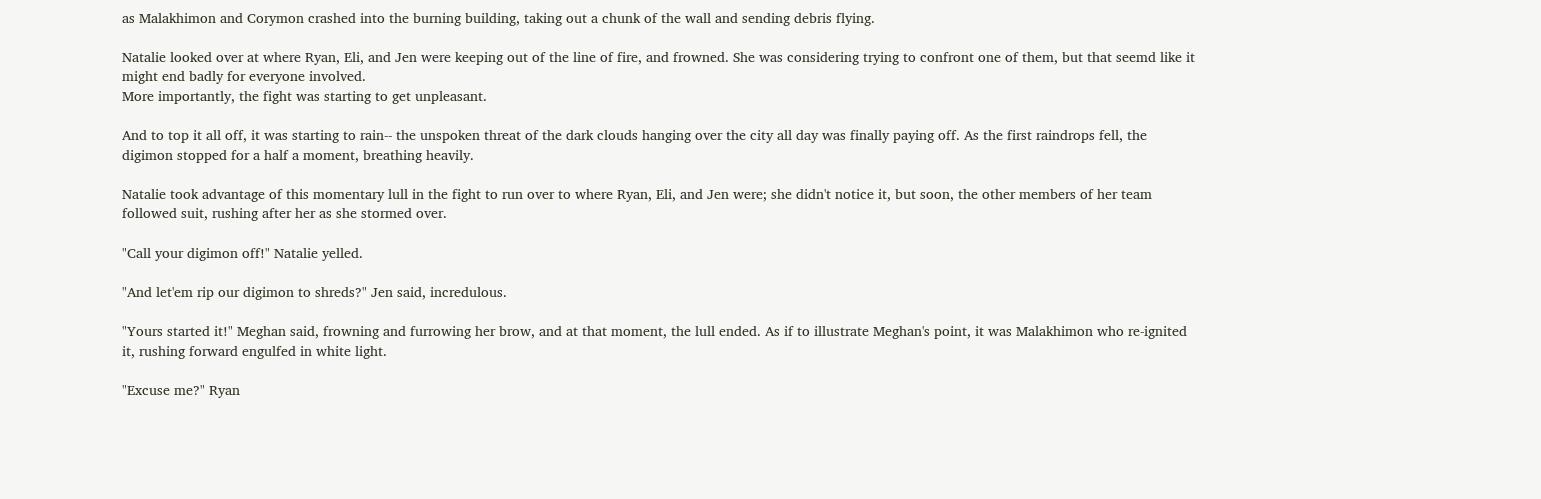as Malakhimon and Corymon crashed into the burning building, taking out a chunk of the wall and sending debris flying.

Natalie looked over at where Ryan, Eli, and Jen were keeping out of the line of fire, and frowned. She was considering trying to confront one of them, but that seemd like it might end badly for everyone involved.
More importantly, the fight was starting to get unpleasant.

And to top it all off, it was starting to rain-- the unspoken threat of the dark clouds hanging over the city all day was finally paying off. As the first raindrops fell, the digimon stopped for a half a moment, breathing heavily.

Natalie took advantage of this momentary lull in the fight to run over to where Ryan, Eli, and Jen were; she didn't notice it, but soon, the other members of her team followed suit, rushing after her as she stormed over.

"Call your digimon off!" Natalie yelled.

"And let'em rip our digimon to shreds?" Jen said, incredulous.

"Yours started it!" Meghan said, frowning and furrowing her brow, and at that moment, the lull ended. As if to illustrate Meghan's point, it was Malakhimon who re-ignited it, rushing forward engulfed in white light.

"Excuse me?" Ryan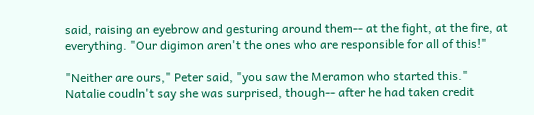said, raising an eyebrow and gesturing around them-- at the fight, at the fire, at everything. "Our digimon aren't the ones who are responsible for all of this!"

"Neither are ours," Peter said, "you saw the Meramon who started this."
Natalie coudln't say she was surprised, though-- after he had taken credit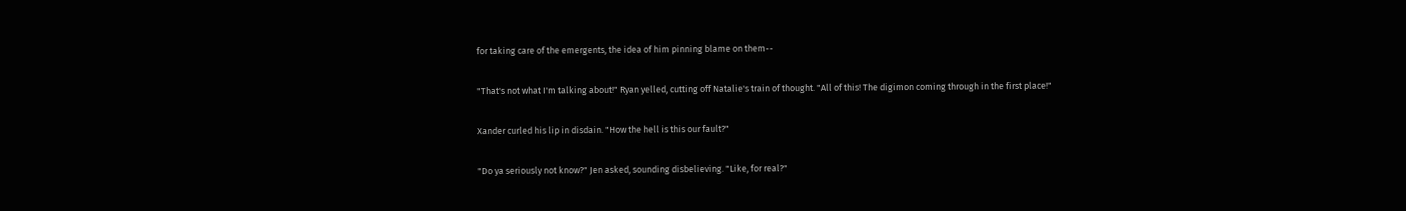for taking care of the emergents, the idea of him pinning blame on them--

"That's not what I'm talking about!" Ryan yelled, cutting off Natalie's train of thought. "All of this! The digimon coming through in the first place!"

Xander curled his lip in disdain. "How the hell is this our fault?"

"Do ya seriously not know?" Jen asked, sounding disbelieving. "Like, for real?"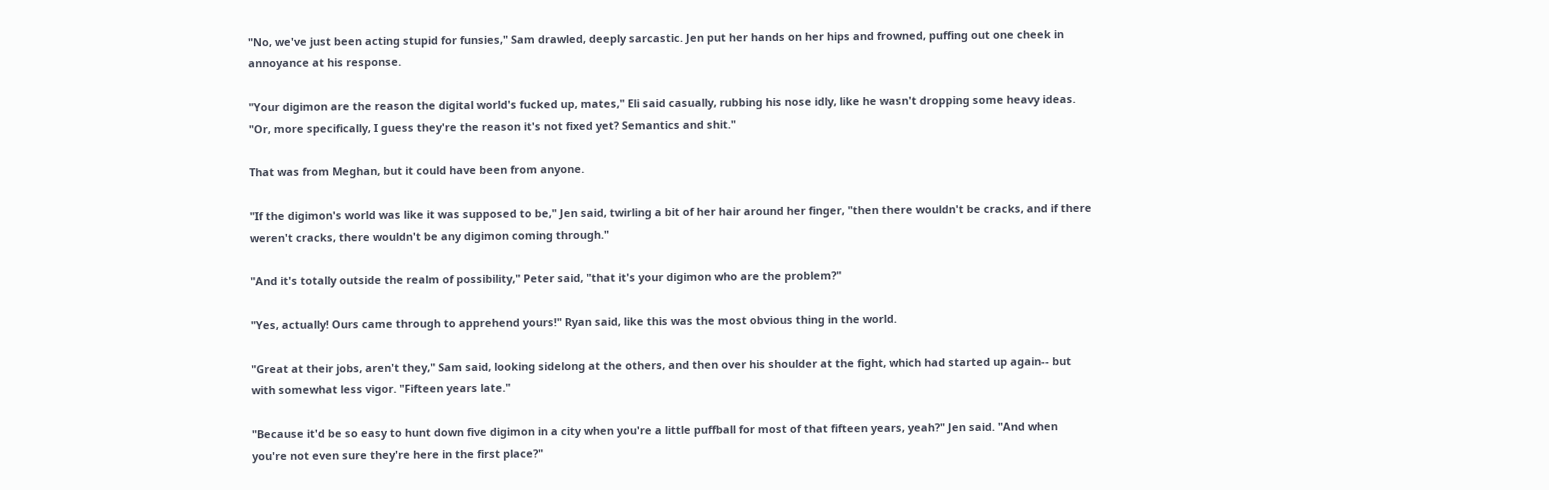"No, we've just been acting stupid for funsies," Sam drawled, deeply sarcastic. Jen put her hands on her hips and frowned, puffing out one cheek in annoyance at his response.

"Your digimon are the reason the digital world's fucked up, mates," Eli said casually, rubbing his nose idly, like he wasn't dropping some heavy ideas. "Or, more specifically, I guess they're the reason it's not fixed yet? Semantics and shit."

That was from Meghan, but it could have been from anyone.

"If the digimon's world was like it was supposed to be," Jen said, twirling a bit of her hair around her finger, "then there wouldn't be cracks, and if there weren't cracks, there wouldn't be any digimon coming through."

"And it's totally outside the realm of possibility," Peter said, "that it's your digimon who are the problem?"

"Yes, actually! Ours came through to apprehend yours!" Ryan said, like this was the most obvious thing in the world.

"Great at their jobs, aren't they," Sam said, looking sidelong at the others, and then over his shoulder at the fight, which had started up again-- but with somewhat less vigor. "Fifteen years late."

"Because it'd be so easy to hunt down five digimon in a city when you're a little puffball for most of that fifteen years, yeah?" Jen said. "And when you're not even sure they're here in the first place?"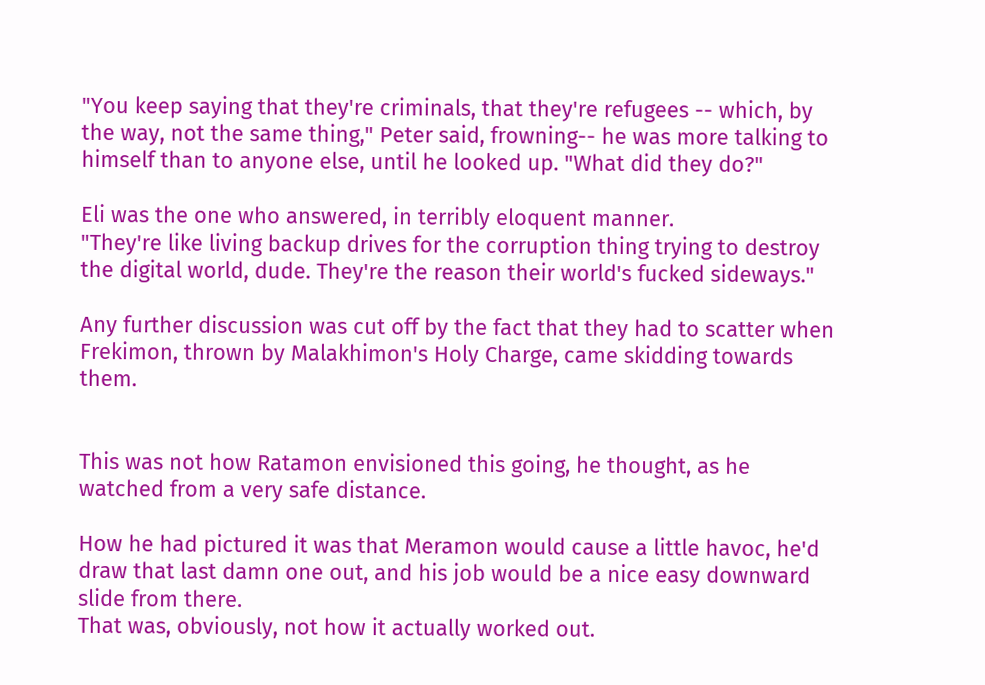"You keep saying that they're criminals, that they're refugees -- which, by the way, not the same thing," Peter said, frowning-- he was more talking to himself than to anyone else, until he looked up. "What did they do?"

Eli was the one who answered, in terribly eloquent manner.
"They're like living backup drives for the corruption thing trying to destroy the digital world, dude. They're the reason their world's fucked sideways."

Any further discussion was cut off by the fact that they had to scatter when Frekimon, thrown by Malakhimon's Holy Charge, came skidding towards them.


This was not how Ratamon envisioned this going, he thought, as he watched from a very safe distance.

How he had pictured it was that Meramon would cause a little havoc, he'd draw that last damn one out, and his job would be a nice easy downward slide from there.
That was, obviously, not how it actually worked out.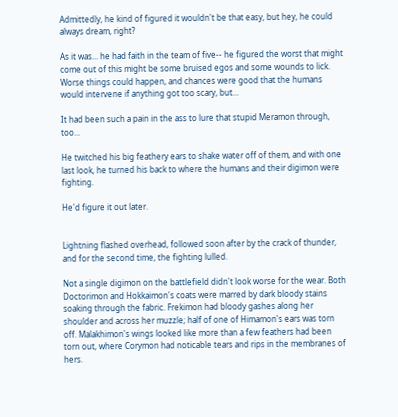Admittedly, he kind of figured it wouldn't be that easy, but hey, he could always dream, right?

As it was... he had faith in the team of five-- he figured the worst that might come out of this might be some bruised egos and some wounds to lick. Worse things could happen, and chances were good that the humans would intervene if anything got too scary, but...

It had been such a pain in the ass to lure that stupid Meramon through, too...

He twitched his big feathery ears to shake water off of them, and with one last look, he turned his back to where the humans and their digimon were fighting.

He'd figure it out later.


Lightning flashed overhead, followed soon after by the crack of thunder, and for the second time, the fighting lulled.

Not a single digimon on the battlefield didn't look worse for the wear. Both Doctorimon and Hokkaimon's coats were marred by dark bloody stains soaking through the fabric. Frekimon had bloody gashes along her shoulder and across her muzzle; half of one of Himamon's ears was torn off. Malakhimon's wings looked like more than a few feathers had been torn out, where Corymon had noticable tears and rips in the membranes of hers.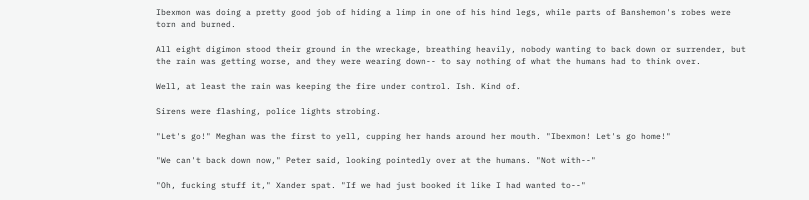Ibexmon was doing a pretty good job of hiding a limp in one of his hind legs, while parts of Banshemon's robes were torn and burned.

All eight digimon stood their ground in the wreckage, breathing heavily, nobody wanting to back down or surrender, but the rain was getting worse, and they were wearing down-- to say nothing of what the humans had to think over.

Well, at least the rain was keeping the fire under control. Ish. Kind of.

Sirens were flashing, police lights strobing.

"Let's go!" Meghan was the first to yell, cupping her hands around her mouth. "Ibexmon! Let's go home!"

"We can't back down now," Peter said, looking pointedly over at the humans. "Not with--"

"Oh, fucking stuff it," Xander spat. "If we had just booked it like I had wanted to--"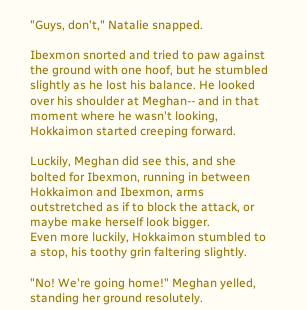"Guys, don't," Natalie snapped.

Ibexmon snorted and tried to paw against the ground with one hoof, but he stumbled slightly as he lost his balance. He looked over his shoulder at Meghan-- and in that moment where he wasn't looking, Hokkaimon started creeping forward.

Luckily, Meghan did see this, and she bolted for Ibexmon, running in between Hokkaimon and Ibexmon, arms outstretched as if to block the attack, or maybe make herself look bigger.
Even more luckily, Hokkaimon stumbled to a stop, his toothy grin faltering slightly.

"No! We're going home!" Meghan yelled, standing her ground resolutely.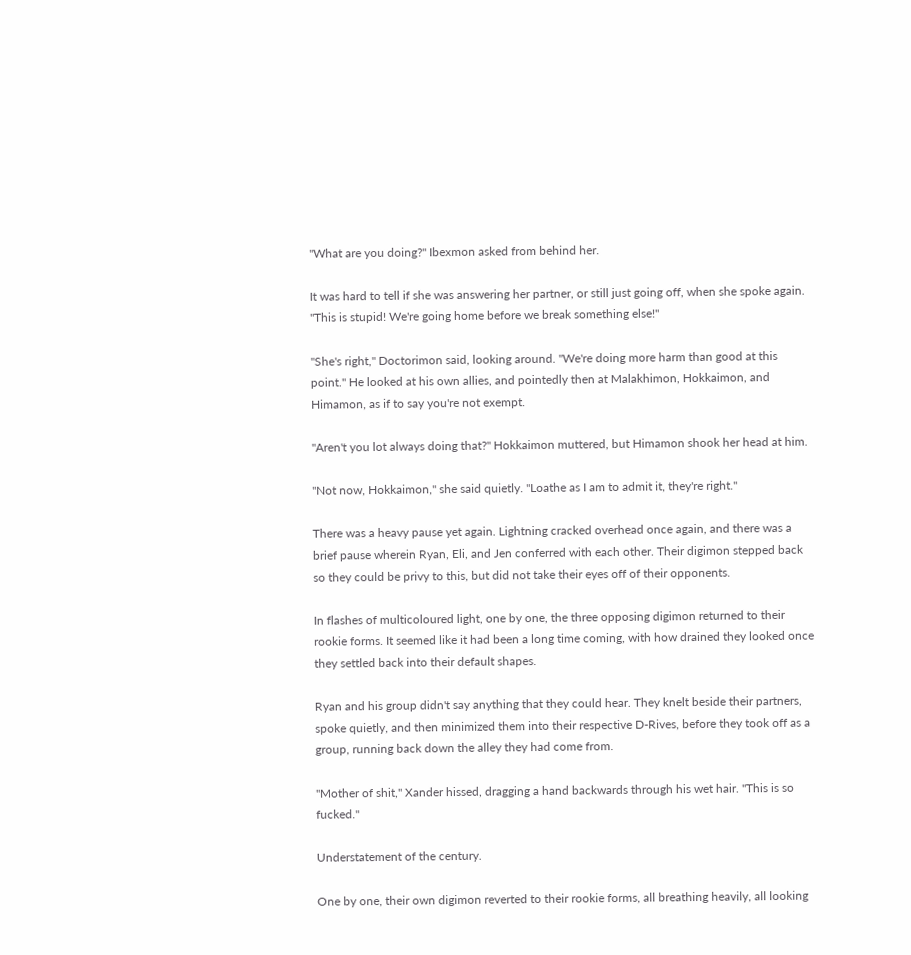"What are you doing?" Ibexmon asked from behind her.

It was hard to tell if she was answering her partner, or still just going off, when she spoke again. "This is stupid! We're going home before we break something else!"

"She's right," Doctorimon said, looking around. "We're doing more harm than good at this point." He looked at his own allies, and pointedly then at Malakhimon, Hokkaimon, and Himamon, as if to say you're not exempt.

"Aren't you lot always doing that?" Hokkaimon muttered, but Himamon shook her head at him.

"Not now, Hokkaimon," she said quietly. "Loathe as I am to admit it, they're right."

There was a heavy pause yet again. Lightning cracked overhead once again, and there was a brief pause wherein Ryan, Eli, and Jen conferred with each other. Their digimon stepped back so they could be privy to this, but did not take their eyes off of their opponents.

In flashes of multicoloured light, one by one, the three opposing digimon returned to their rookie forms. It seemed like it had been a long time coming, with how drained they looked once they settled back into their default shapes.

Ryan and his group didn't say anything that they could hear. They knelt beside their partners, spoke quietly, and then minimized them into their respective D-Rives, before they took off as a group, running back down the alley they had come from.

"Mother of shit," Xander hissed, dragging a hand backwards through his wet hair. "This is so fucked."

Understatement of the century.

One by one, their own digimon reverted to their rookie forms, all breathing heavily, all looking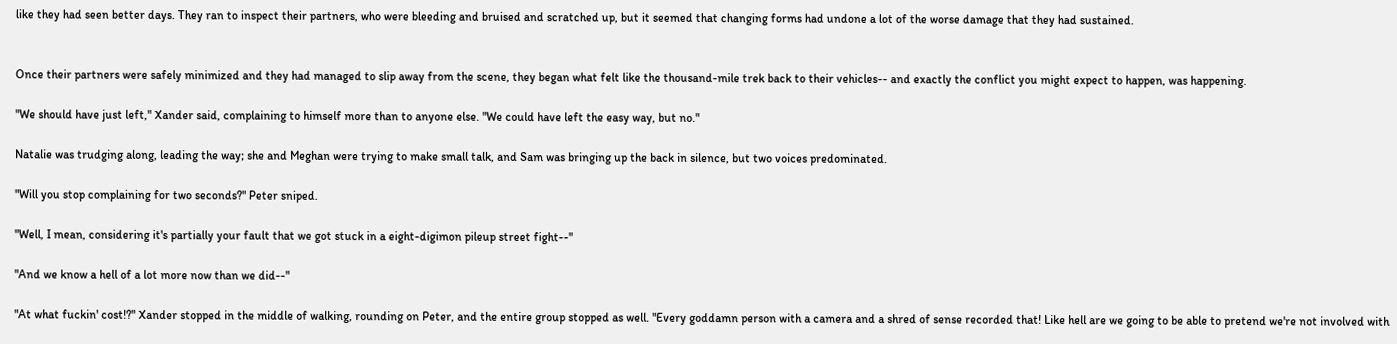like they had seen better days. They ran to inspect their partners, who were bleeding and bruised and scratched up, but it seemed that changing forms had undone a lot of the worse damage that they had sustained.


Once their partners were safely minimized and they had managed to slip away from the scene, they began what felt like the thousand-mile trek back to their vehicles-- and exactly the conflict you might expect to happen, was happening.

"We should have just left," Xander said, complaining to himself more than to anyone else. "We could have left the easy way, but no."

Natalie was trudging along, leading the way; she and Meghan were trying to make small talk, and Sam was bringing up the back in silence, but two voices predominated.

"Will you stop complaining for two seconds?" Peter sniped.

"Well, I mean, considering it's partially your fault that we got stuck in a eight-digimon pileup street fight--"

"And we know a hell of a lot more now than we did--"

"At what fuckin' cost!?" Xander stopped in the middle of walking, rounding on Peter, and the entire group stopped as well. "Every goddamn person with a camera and a shred of sense recorded that! Like hell are we going to be able to pretend we're not involved with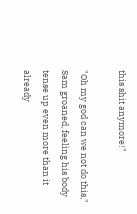this shit anymore!"

"Oh my god can we not do this," Sam groaned, feeling his body tense up even more than it already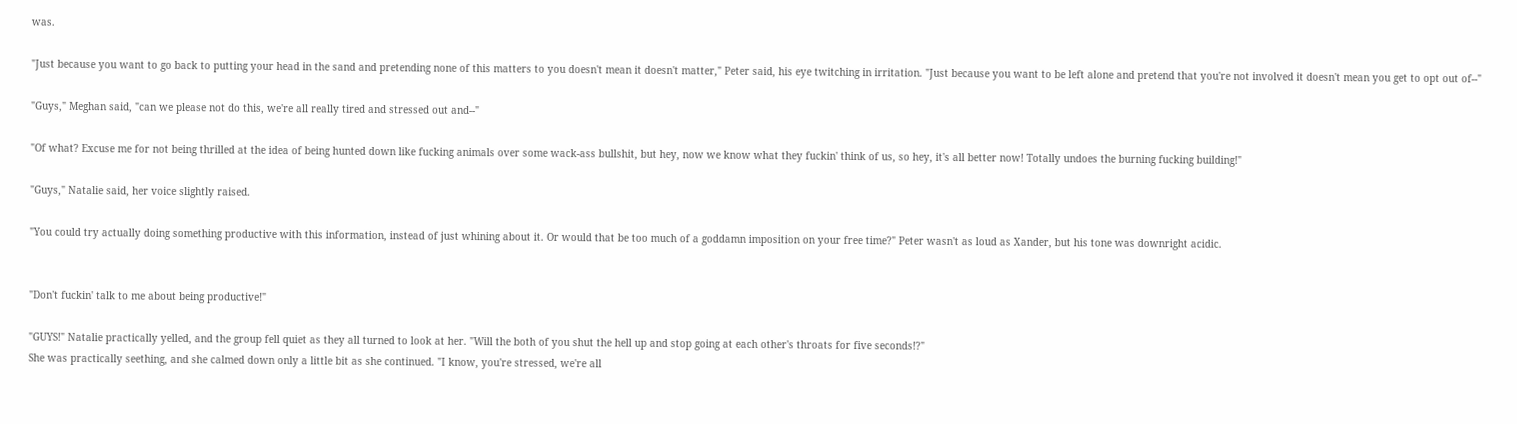was.

"Just because you want to go back to putting your head in the sand and pretending none of this matters to you doesn't mean it doesn't matter," Peter said, his eye twitching in irritation. "Just because you want to be left alone and pretend that you're not involved it doesn't mean you get to opt out of--"

"Guys," Meghan said, "can we please not do this, we're all really tired and stressed out and--"

"Of what? Excuse me for not being thrilled at the idea of being hunted down like fucking animals over some wack-ass bullshit, but hey, now we know what they fuckin' think of us, so hey, it's all better now! Totally undoes the burning fucking building!"

"Guys," Natalie said, her voice slightly raised.

"You could try actually doing something productive with this information, instead of just whining about it. Or would that be too much of a goddamn imposition on your free time?" Peter wasn't as loud as Xander, but his tone was downright acidic.


"Don't fuckin' talk to me about being productive!"

"GUYS!" Natalie practically yelled, and the group fell quiet as they all turned to look at her. "Will the both of you shut the hell up and stop going at each other's throats for five seconds!?"
She was practically seething, and she calmed down only a little bit as she continued. "I know, you're stressed, we're all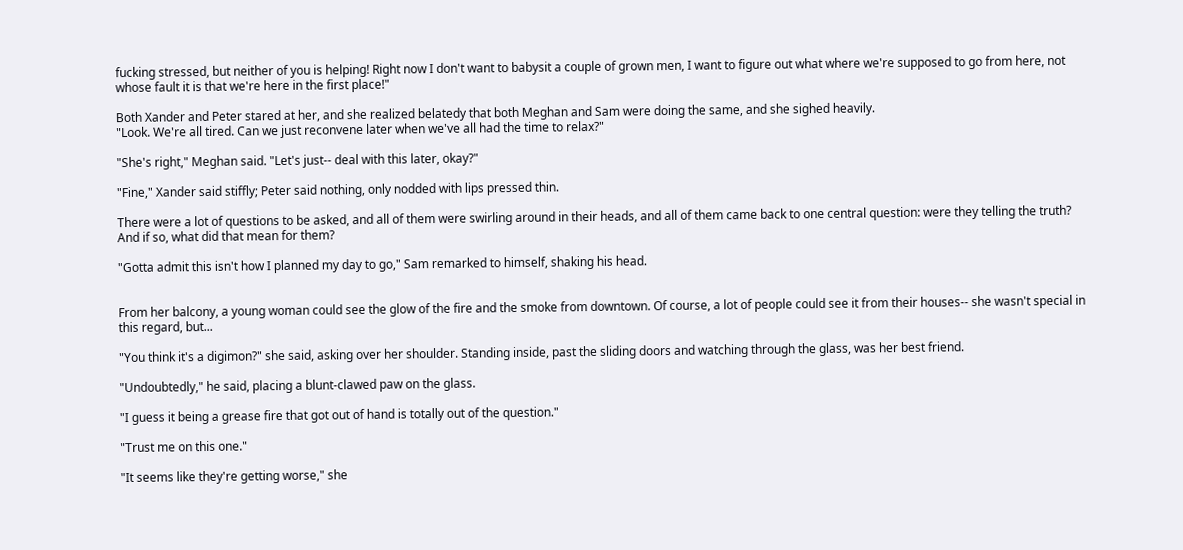fucking stressed, but neither of you is helping! Right now I don't want to babysit a couple of grown men, I want to figure out what where we're supposed to go from here, not whose fault it is that we're here in the first place!"

Both Xander and Peter stared at her, and she realized belatedy that both Meghan and Sam were doing the same, and she sighed heavily.
"Look. We're all tired. Can we just reconvene later when we've all had the time to relax?"

"She's right," Meghan said. "Let's just-- deal with this later, okay?"

"Fine," Xander said stiffly; Peter said nothing, only nodded with lips pressed thin.

There were a lot of questions to be asked, and all of them were swirling around in their heads, and all of them came back to one central question: were they telling the truth? And if so, what did that mean for them?

"Gotta admit this isn't how I planned my day to go," Sam remarked to himself, shaking his head.


From her balcony, a young woman could see the glow of the fire and the smoke from downtown. Of course, a lot of people could see it from their houses-- she wasn't special in this regard, but...

"You think it's a digimon?" she said, asking over her shoulder. Standing inside, past the sliding doors and watching through the glass, was her best friend.

"Undoubtedly," he said, placing a blunt-clawed paw on the glass.

"I guess it being a grease fire that got out of hand is totally out of the question."

"Trust me on this one."

"It seems like they're getting worse," she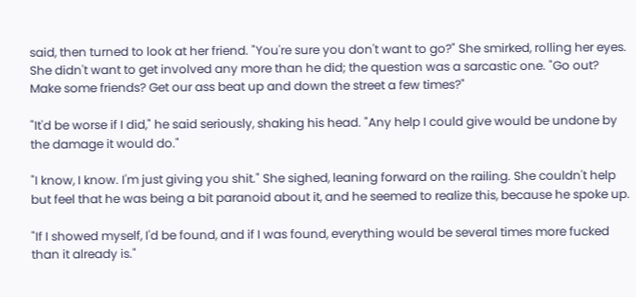said, then turned to look at her friend. "You're sure you don't want to go?" She smirked, rolling her eyes. She didn't want to get involved any more than he did; the question was a sarcastic one. "Go out? Make some friends? Get our ass beat up and down the street a few times?"

"It'd be worse if I did," he said seriously, shaking his head. "Any help I could give would be undone by the damage it would do."

"I know, I know. I'm just giving you shit." She sighed, leaning forward on the railing. She couldn't help but feel that he was being a bit paranoid about it, and he seemed to realize this, because he spoke up.

"If I showed myself, I'd be found, and if I was found, everything would be several times more fucked than it already is."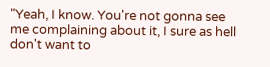"Yeah, I know. You're not gonna see me complaining about it, I sure as hell don't want to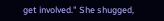get involved." She shugged,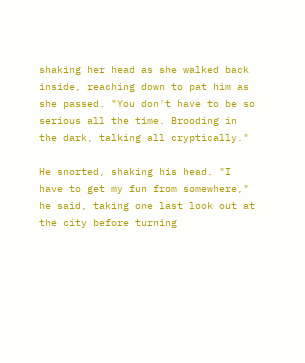shaking her head as she walked back inside, reaching down to pat him as she passed. "You don't have to be so serious all the time. Brooding in the dark, talking all cryptically."

He snorted, shaking his head. "I have to get my fun from somewhere," he said, taking one last look out at the city before turning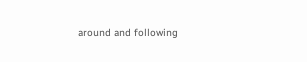around and following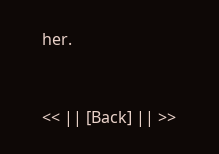her.


<< || [Back] || >>